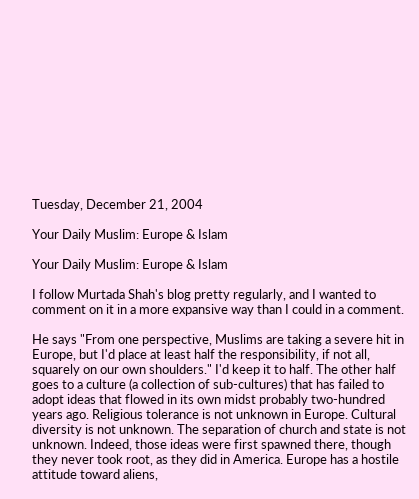Tuesday, December 21, 2004

Your Daily Muslim: Europe & Islam

Your Daily Muslim: Europe & Islam

I follow Murtada Shah's blog pretty regularly, and I wanted to comment on it in a more expansive way than I could in a comment.

He says "From one perspective, Muslims are taking a severe hit in Europe, but I'd place at least half the responsibility, if not all, squarely on our own shoulders." I'd keep it to half. The other half goes to a culture (a collection of sub-cultures) that has failed to adopt ideas that flowed in its own midst probably two-hundred years ago. Religious tolerance is not unknown in Europe. Cultural diversity is not unknown. The separation of church and state is not unknown. Indeed, those ideas were first spawned there, though they never took root, as they did in America. Europe has a hostile attitude toward aliens,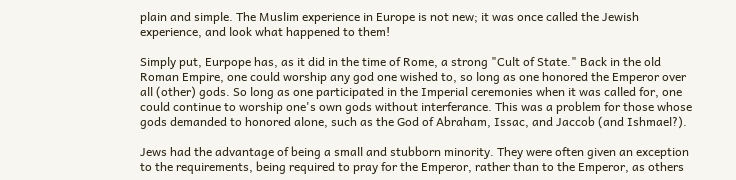plain and simple. The Muslim experience in Europe is not new; it was once called the Jewish experience, and look what happened to them!

Simply put, Eurpope has, as it did in the time of Rome, a strong "Cult of State." Back in the old Roman Empire, one could worship any god one wished to, so long as one honored the Emperor over all (other) gods. So long as one participated in the Imperial ceremonies when it was called for, one could continue to worship one's own gods without interferance. This was a problem for those whose gods demanded to honored alone, such as the God of Abraham, Issac, and Jaccob (and Ishmael?).

Jews had the advantage of being a small and stubborn minority. They were often given an exception to the requirements, being required to pray for the Emperor, rather than to the Emperor, as others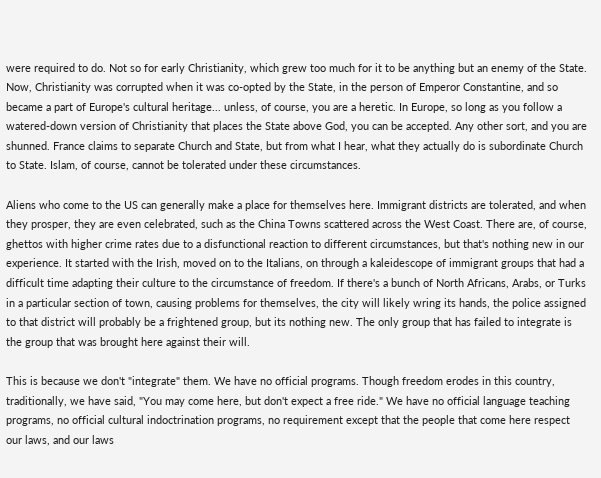were required to do. Not so for early Christianity, which grew too much for it to be anything but an enemy of the State. Now, Christianity was corrupted when it was co-opted by the State, in the person of Emperor Constantine, and so became a part of Europe's cultural heritage... unless, of course, you are a heretic. In Europe, so long as you follow a watered-down version of Christianity that places the State above God, you can be accepted. Any other sort, and you are shunned. France claims to separate Church and State, but from what I hear, what they actually do is subordinate Church to State. Islam, of course, cannot be tolerated under these circumstances.

Aliens who come to the US can generally make a place for themselves here. Immigrant districts are tolerated, and when they prosper, they are even celebrated, such as the China Towns scattered across the West Coast. There are, of course, ghettos with higher crime rates due to a disfunctional reaction to different circumstances, but that's nothing new in our experience. It started with the Irish, moved on to the Italians, on through a kaleidescope of immigrant groups that had a difficult time adapting their culture to the circumstance of freedom. If there's a bunch of North Africans, Arabs, or Turks in a particular section of town, causing problems for themselves, the city will likely wring its hands, the police assigned to that district will probably be a frightened group, but its nothing new. The only group that has failed to integrate is the group that was brought here against their will.

This is because we don't "integrate" them. We have no official programs. Though freedom erodes in this country, traditionally, we have said, "You may come here, but don't expect a free ride." We have no official language teaching programs, no official cultural indoctrination programs, no requirement except that the people that come here respect our laws, and our laws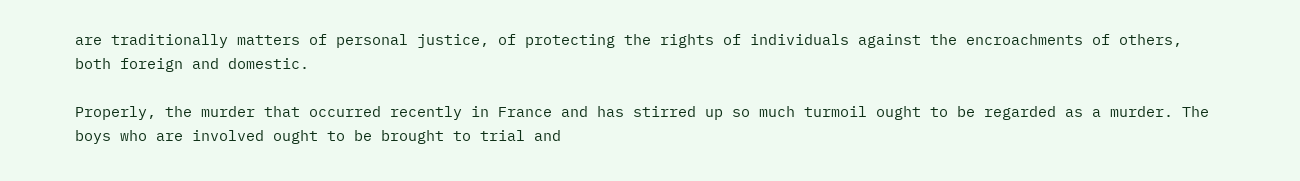are traditionally matters of personal justice, of protecting the rights of individuals against the encroachments of others, both foreign and domestic.

Properly, the murder that occurred recently in France and has stirred up so much turmoil ought to be regarded as a murder. The boys who are involved ought to be brought to trial and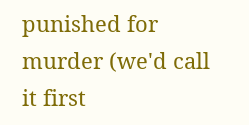punished for murder (we'd call it first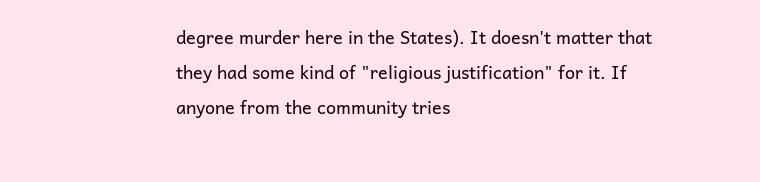degree murder here in the States). It doesn't matter that they had some kind of "religious justification" for it. If anyone from the community tries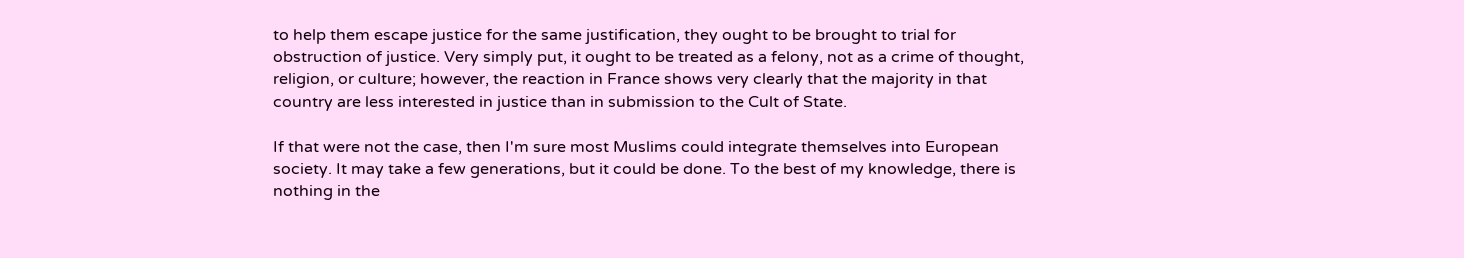to help them escape justice for the same justification, they ought to be brought to trial for obstruction of justice. Very simply put, it ought to be treated as a felony, not as a crime of thought, religion, or culture; however, the reaction in France shows very clearly that the majority in that country are less interested in justice than in submission to the Cult of State.

If that were not the case, then I'm sure most Muslims could integrate themselves into European society. It may take a few generations, but it could be done. To the best of my knowledge, there is nothing in the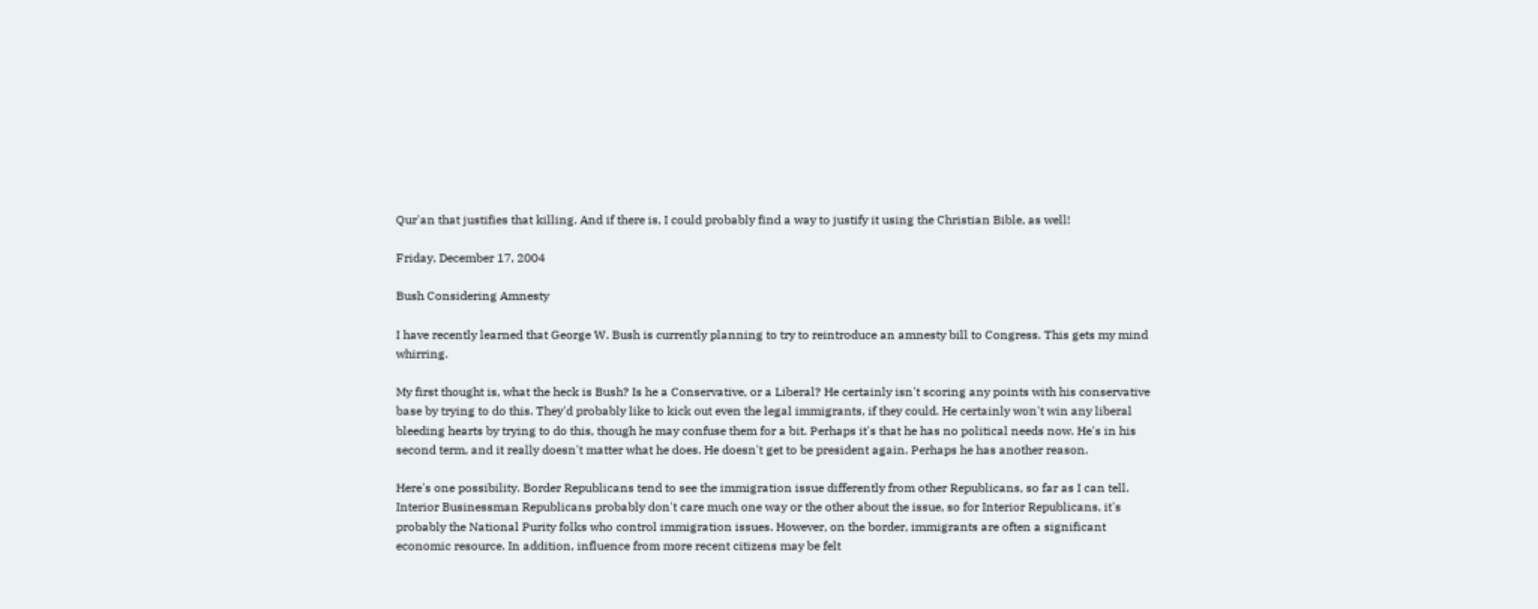Qur'an that justifies that killing. And if there is, I could probably find a way to justify it using the Christian Bible, as well!

Friday, December 17, 2004

Bush Considering Amnesty

I have recently learned that George W. Bush is currently planning to try to reintroduce an amnesty bill to Congress. This gets my mind whirring.

My first thought is, what the heck is Bush? Is he a Conservative, or a Liberal? He certainly isn't scoring any points with his conservative base by trying to do this. They'd probably like to kick out even the legal immigrants, if they could. He certainly won't win any liberal bleeding hearts by trying to do this, though he may confuse them for a bit. Perhaps it's that he has no political needs now. He's in his second term, and it really doesn't matter what he does. He doesn't get to be president again. Perhaps he has another reason.

Here's one possibility. Border Republicans tend to see the immigration issue differently from other Republicans, so far as I can tell. Interior Businessman Republicans probably don't care much one way or the other about the issue, so for Interior Republicans, it's probably the National Purity folks who control immigration issues. However, on the border, immigrants are often a significant economic resource. In addition, influence from more recent citizens may be felt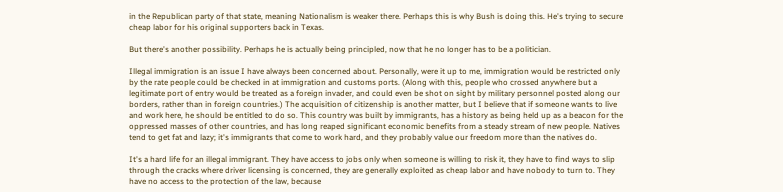in the Republican party of that state, meaning Nationalism is weaker there. Perhaps this is why Bush is doing this. He's trying to secure cheap labor for his original supporters back in Texas.

But there's another possibility. Perhaps he is actually being principled, now that he no longer has to be a politician.

Illegal immigration is an issue I have always been concerned about. Personally, were it up to me, immigration would be restricted only by the rate people could be checked in at immigration and customs ports. (Along with this, people who crossed anywhere but a legitimate port of entry would be treated as a foreign invader, and could even be shot on sight by military personnel posted along our borders, rather than in foreign countries.) The acquisition of citizenship is another matter, but I believe that if someone wants to live and work here, he should be entitled to do so. This country was built by immigrants, has a history as being held up as a beacon for the oppressed masses of other countries, and has long reaped significant economic benefits from a steady stream of new people. Natives tend to get fat and lazy; it's immigrants that come to work hard, and they probably value our freedom more than the natives do.

It's a hard life for an illegal immigrant. They have access to jobs only when someone is willing to risk it, they have to find ways to slip through the cracks where driver licensing is concerned, they are generally exploited as cheap labor and have nobody to turn to. They have no access to the protection of the law, because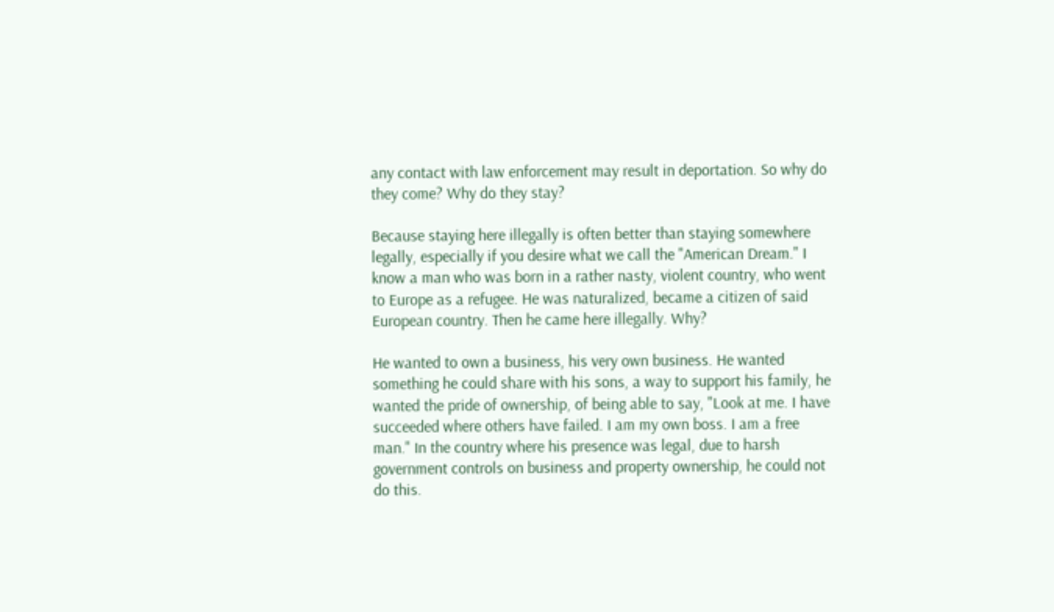any contact with law enforcement may result in deportation. So why do they come? Why do they stay?

Because staying here illegally is often better than staying somewhere legally, especially if you desire what we call the "American Dream." I know a man who was born in a rather nasty, violent country, who went to Europe as a refugee. He was naturalized, became a citizen of said European country. Then he came here illegally. Why?

He wanted to own a business, his very own business. He wanted something he could share with his sons, a way to support his family, he wanted the pride of ownership, of being able to say, "Look at me. I have succeeded where others have failed. I am my own boss. I am a free man." In the country where his presence was legal, due to harsh government controls on business and property ownership, he could not do this.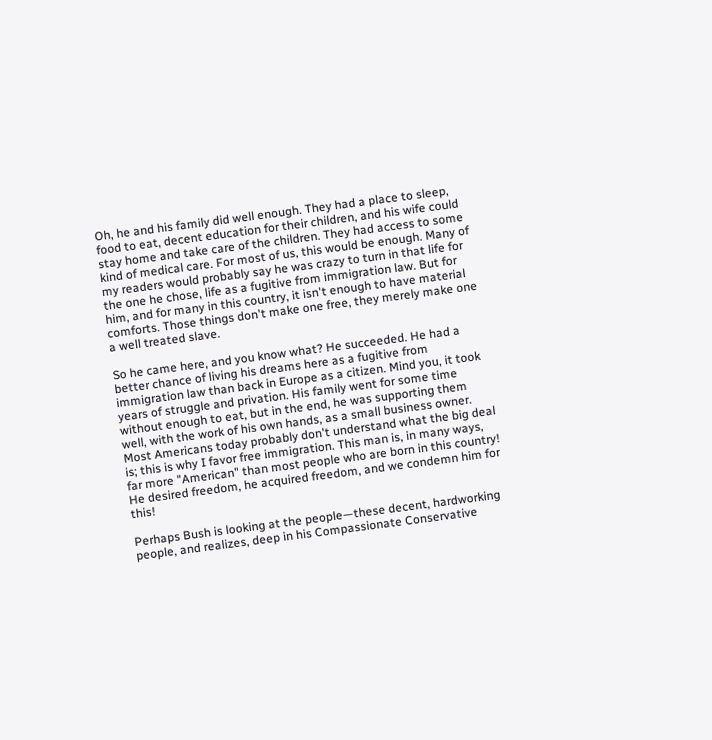Oh, he and his family did well enough. They had a place to sleep, food to eat, decent education for their children, and his wife could stay home and take care of the children. They had access to some kind of medical care. For most of us, this would be enough. Many of my readers would probably say he was crazy to turn in that life for the one he chose, life as a fugitive from immigration law. But for him, and for many in this country, it isn't enough to have material comforts. Those things don't make one free, they merely make one a well treated slave.

So he came here, and you know what? He succeeded. He had a better chance of living his dreams here as a fugitive from immigration law than back in Europe as a citizen. Mind you, it took years of struggle and privation. His family went for some time without enough to eat, but in the end, he was supporting them well, with the work of his own hands, as a small business owner. Most Americans today probably don't understand what the big deal is; this is why I favor free immigration. This man is, in many ways, far more "American" than most people who are born in this country! He desired freedom, he acquired freedom, and we condemn him for this!

Perhaps Bush is looking at the people—these decent, hardworking people, and realizes, deep in his Compassionate Conservative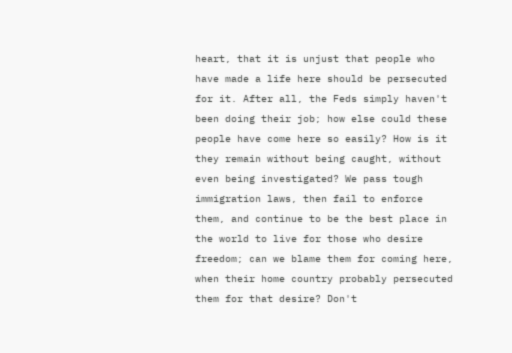heart, that it is unjust that people who have made a life here should be persecuted for it. After all, the Feds simply haven't been doing their job; how else could these people have come here so easily? How is it they remain without being caught, without even being investigated? We pass tough immigration laws, then fail to enforce them, and continue to be the best place in the world to live for those who desire freedom; can we blame them for coming here, when their home country probably persecuted them for that desire? Don't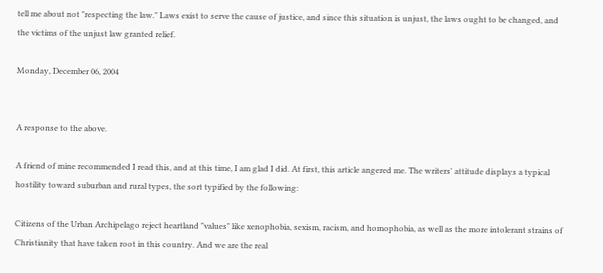tell me about not "respecting the law." Laws exist to serve the cause of justice, and since this situation is unjust, the laws ought to be changed, and the victims of the unjust law granted relief.

Monday, December 06, 2004


A response to the above.

A friend of mine recommended I read this, and at this time, I am glad I did. At first, this article angered me. The writers' attitude displays a typical hostility toward suburban and rural types, the sort typified by the following:

Citizens of the Urban Archipelago reject heartland "values" like xenophobia, sexism, racism, and homophobia, as well as the more intolerant strains of Christianity that have taken root in this country. And we are the real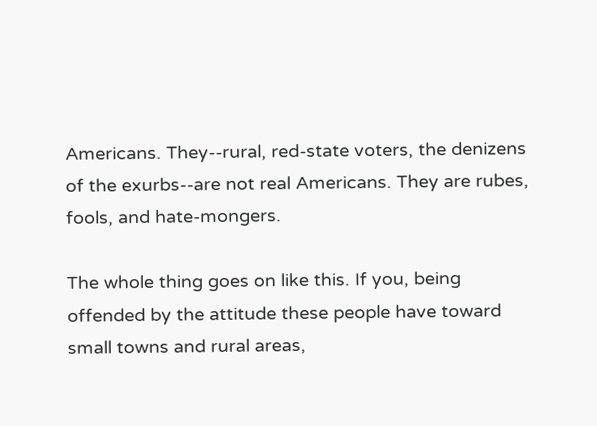Americans. They--rural, red-state voters, the denizens of the exurbs--are not real Americans. They are rubes, fools, and hate-mongers.

The whole thing goes on like this. If you, being offended by the attitude these people have toward small towns and rural areas,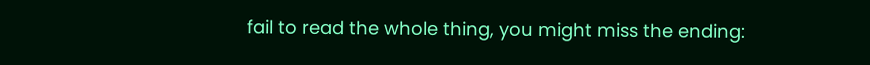fail to read the whole thing, you might miss the ending: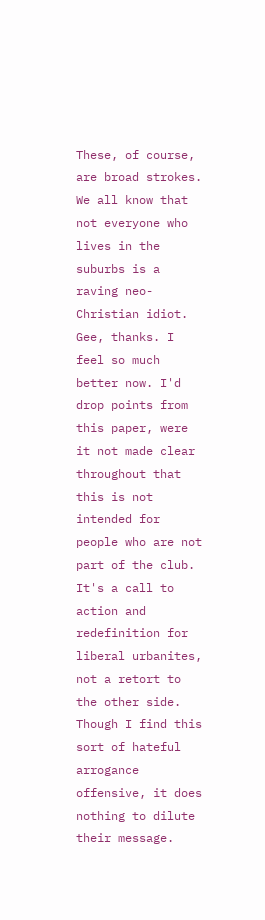These, of course, are broad strokes. We all know that not everyone who lives in the suburbs is a raving neo-Christian idiot.
Gee, thanks. I feel so much better now. I'd drop points from this paper, were it not made clear throughout that this is not intended for people who are not part of the club. It's a call to action and redefinition for liberal urbanites, not a retort to the other side. Though I find this sort of hateful arrogance offensive, it does nothing to dilute their message.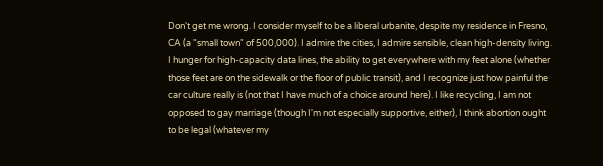Don't get me wrong. I consider myself to be a liberal urbanite, despite my residence in Fresno, CA (a "small town" of 500,000). I admire the cities, I admire sensible, clean high-density living. I hunger for high-capacity data lines, the ability to get everywhere with my feet alone (whether those feet are on the sidewalk or the floor of public transit), and I recognize just how painful the car culture really is (not that I have much of a choice around here). I like recycling, I am not opposed to gay marriage (though I'm not especially supportive, either), I think abortion ought to be legal (whatever my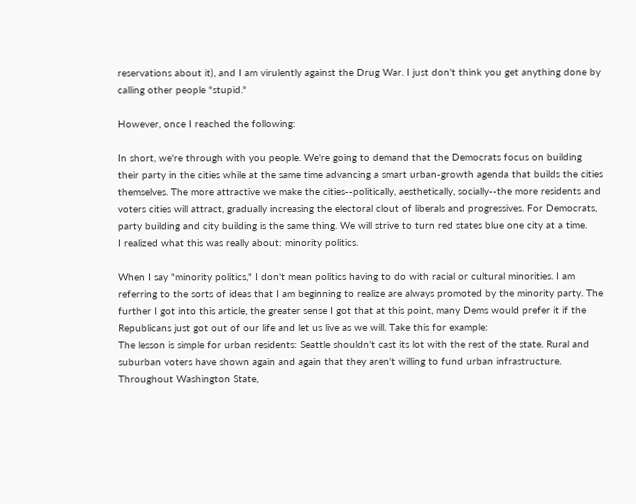reservations about it), and I am virulently against the Drug War. I just don't think you get anything done by calling other people "stupid."

However, once I reached the following:

In short, we're through with you people. We're going to demand that the Democrats focus on building their party in the cities while at the same time advancing a smart urban-growth agenda that builds the cities themselves. The more attractive we make the cities--politically, aesthetically, socially--the more residents and voters cities will attract, gradually increasing the electoral clout of liberals and progressives. For Democrats, party building and city building is the same thing. We will strive to turn red states blue one city at a time.
I realized what this was really about: minority politics.

When I say "minority politics," I don't mean politics having to do with racial or cultural minorities. I am referring to the sorts of ideas that I am beginning to realize are always promoted by the minority party. The further I got into this article, the greater sense I got that at this point, many Dems would prefer it if the Republicans just got out of our life and let us live as we will. Take this for example:
The lesson is simple for urban residents: Seattle shouldn't cast its lot with the rest of the state. Rural and suburban voters have shown again and again that they aren't willing to fund urban infrastructure. Throughout Washington State,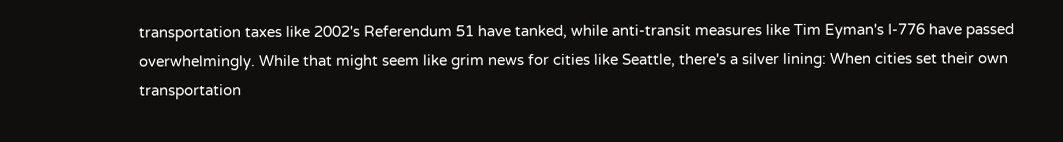transportation taxes like 2002's Referendum 51 have tanked, while anti-transit measures like Tim Eyman's I-776 have passed overwhelmingly. While that might seem like grim news for cities like Seattle, there's a silver lining: When cities set their own transportation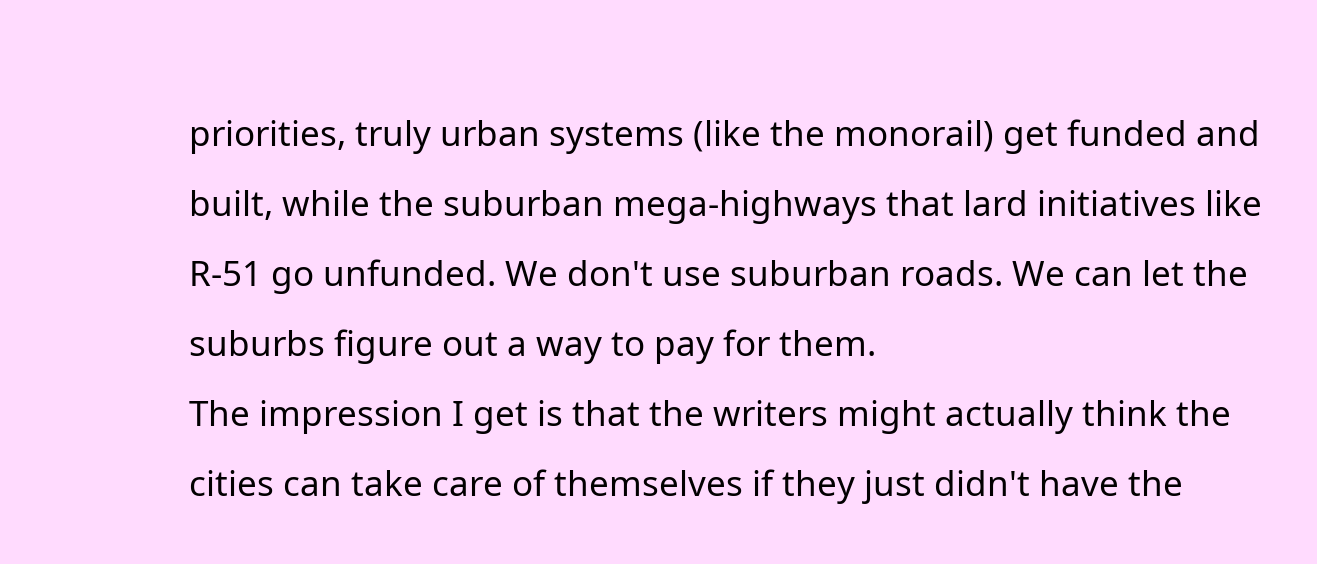priorities, truly urban systems (like the monorail) get funded and built, while the suburban mega-highways that lard initiatives like R-51 go unfunded. We don't use suburban roads. We can let the suburbs figure out a way to pay for them.
The impression I get is that the writers might actually think the cities can take care of themselves if they just didn't have the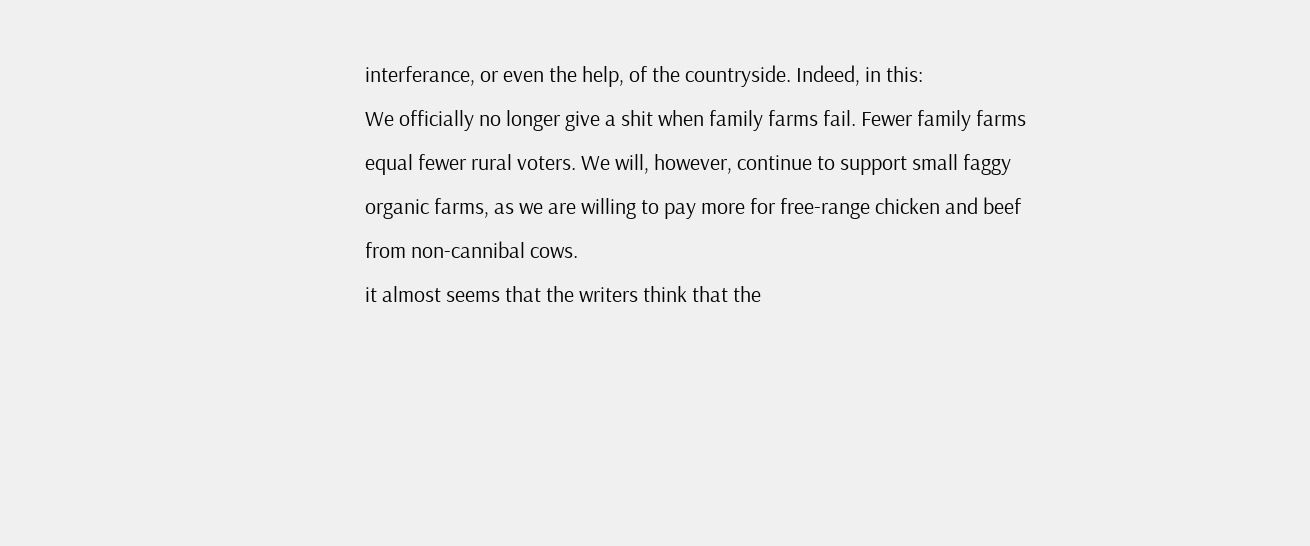interferance, or even the help, of the countryside. Indeed, in this:
We officially no longer give a shit when family farms fail. Fewer family farms equal fewer rural voters. We will, however, continue to support small faggy organic farms, as we are willing to pay more for free-range chicken and beef from non-cannibal cows.
it almost seems that the writers think that the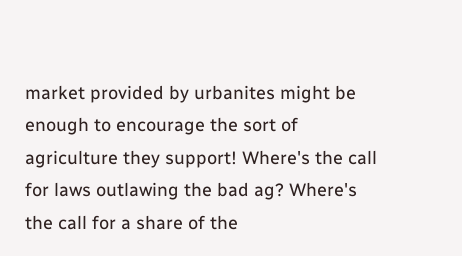market provided by urbanites might be enough to encourage the sort of agriculture they support! Where's the call for laws outlawing the bad ag? Where's the call for a share of the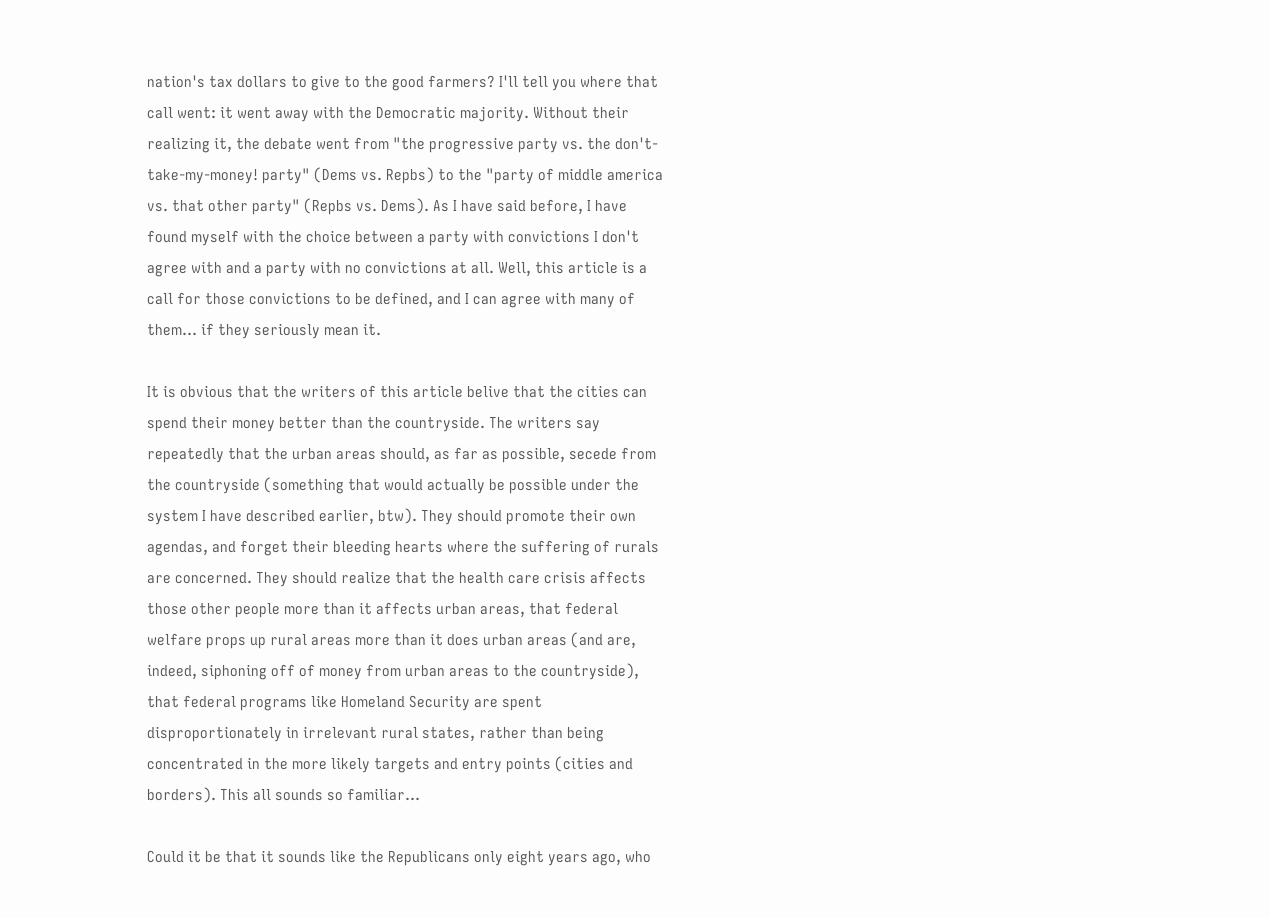nation's tax dollars to give to the good farmers? I'll tell you where that call went: it went away with the Democratic majority. Without their realizing it, the debate went from "the progressive party vs. the don't-take-my-money! party" (Dems vs. Repbs) to the "party of middle america vs. that other party" (Repbs vs. Dems). As I have said before, I have found myself with the choice between a party with convictions I don't agree with and a party with no convictions at all. Well, this article is a call for those convictions to be defined, and I can agree with many of them... if they seriously mean it.

It is obvious that the writers of this article belive that the cities can spend their money better than the countryside. The writers say repeatedly that the urban areas should, as far as possible, secede from the countryside (something that would actually be possible under the system I have described earlier, btw). They should promote their own agendas, and forget their bleeding hearts where the suffering of rurals are concerned. They should realize that the health care crisis affects those other people more than it affects urban areas, that federal welfare props up rural areas more than it does urban areas (and are, indeed, siphoning off of money from urban areas to the countryside), that federal programs like Homeland Security are spent disproportionately in irrelevant rural states, rather than being concentrated in the more likely targets and entry points (cities and borders). This all sounds so familiar...

Could it be that it sounds like the Republicans only eight years ago, who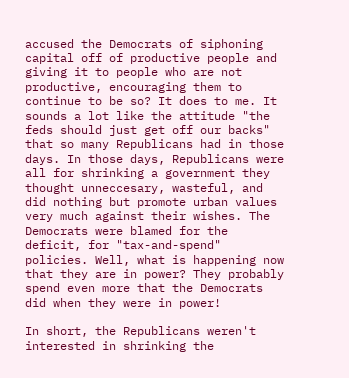accused the Democrats of siphoning capital off of productive people and giving it to people who are not productive, encouraging them to continue to be so? It does to me. It sounds a lot like the attitude "the feds should just get off our backs" that so many Republicans had in those days. In those days, Republicans were all for shrinking a government they thought unneccesary, wasteful, and did nothing but promote urban values very much against their wishes. The Democrats were blamed for the deficit, for "tax-and-spend" policies. Well, what is happening now that they are in power? They probably spend even more that the Democrats did when they were in power!

In short, the Republicans weren't interested in shrinking the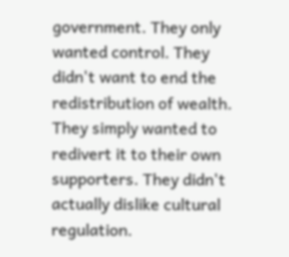government. They only wanted control. They didn't want to end the redistribution of wealth. They simply wanted to redivert it to their own supporters. They didn't actually dislike cultural regulation.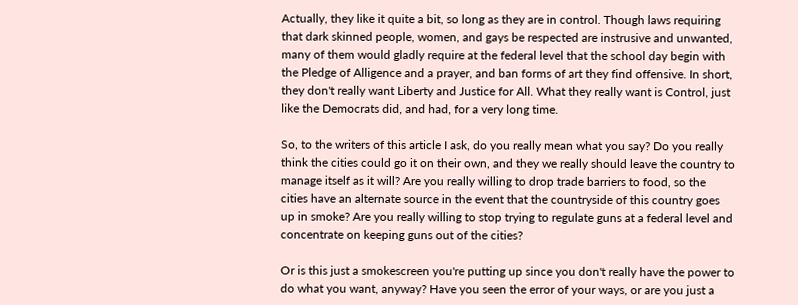Actually, they like it quite a bit, so long as they are in control. Though laws requiring that dark skinned people, women, and gays be respected are instrusive and unwanted, many of them would gladly require at the federal level that the school day begin with the Pledge of Alligence and a prayer, and ban forms of art they find offensive. In short, they don't really want Liberty and Justice for All. What they really want is Control, just like the Democrats did, and had, for a very long time.

So, to the writers of this article I ask, do you really mean what you say? Do you really think the cities could go it on their own, and they we really should leave the country to manage itself as it will? Are you really willing to drop trade barriers to food, so the cities have an alternate source in the event that the countryside of this country goes up in smoke? Are you really willing to stop trying to regulate guns at a federal level and concentrate on keeping guns out of the cities?

Or is this just a smokescreen you're putting up since you don't really have the power to do what you want, anyway? Have you seen the error of your ways, or are you just a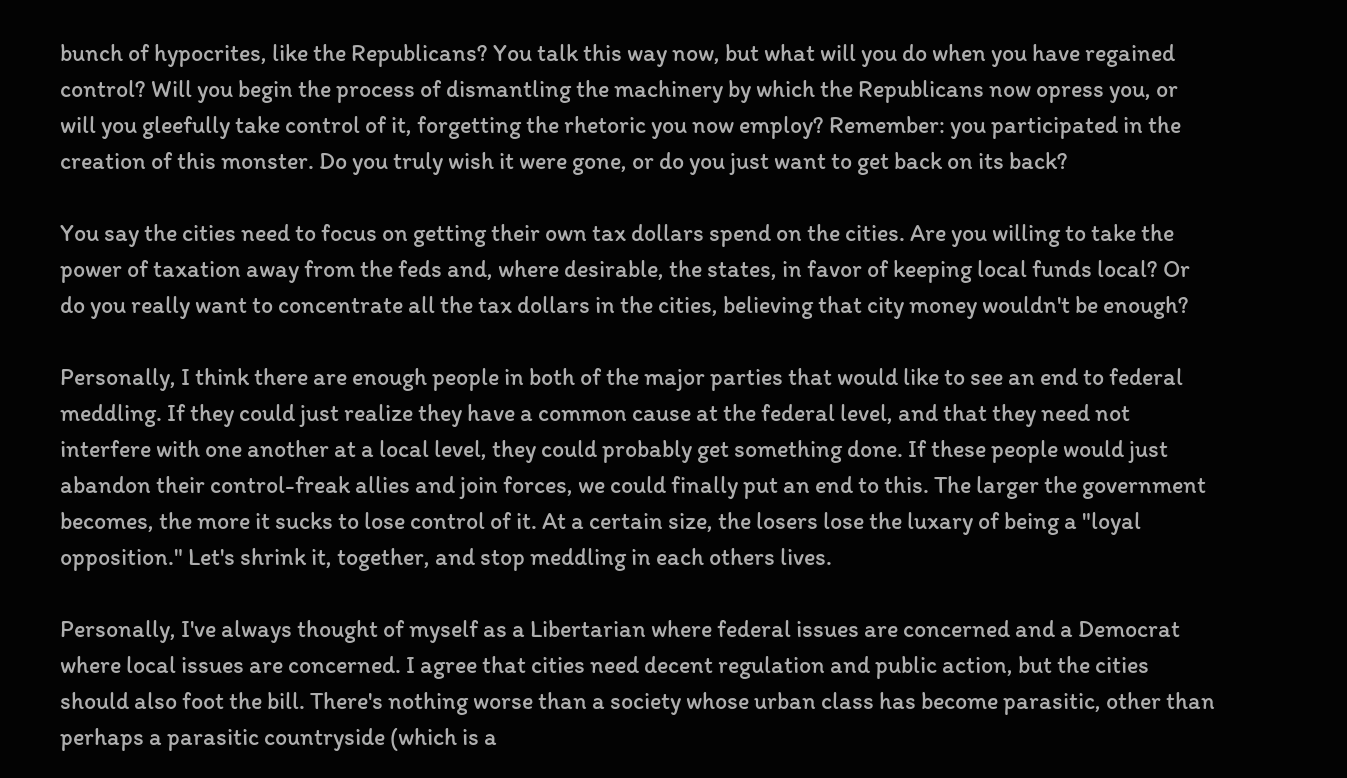bunch of hypocrites, like the Republicans? You talk this way now, but what will you do when you have regained control? Will you begin the process of dismantling the machinery by which the Republicans now opress you, or will you gleefully take control of it, forgetting the rhetoric you now employ? Remember: you participated in the creation of this monster. Do you truly wish it were gone, or do you just want to get back on its back?

You say the cities need to focus on getting their own tax dollars spend on the cities. Are you willing to take the power of taxation away from the feds and, where desirable, the states, in favor of keeping local funds local? Or do you really want to concentrate all the tax dollars in the cities, believing that city money wouldn't be enough?

Personally, I think there are enough people in both of the major parties that would like to see an end to federal meddling. If they could just realize they have a common cause at the federal level, and that they need not interfere with one another at a local level, they could probably get something done. If these people would just abandon their control-freak allies and join forces, we could finally put an end to this. The larger the government becomes, the more it sucks to lose control of it. At a certain size, the losers lose the luxary of being a "loyal opposition." Let's shrink it, together, and stop meddling in each others lives.

Personally, I've always thought of myself as a Libertarian where federal issues are concerned and a Democrat where local issues are concerned. I agree that cities need decent regulation and public action, but the cities should also foot the bill. There's nothing worse than a society whose urban class has become parasitic, other than perhaps a parasitic countryside (which is a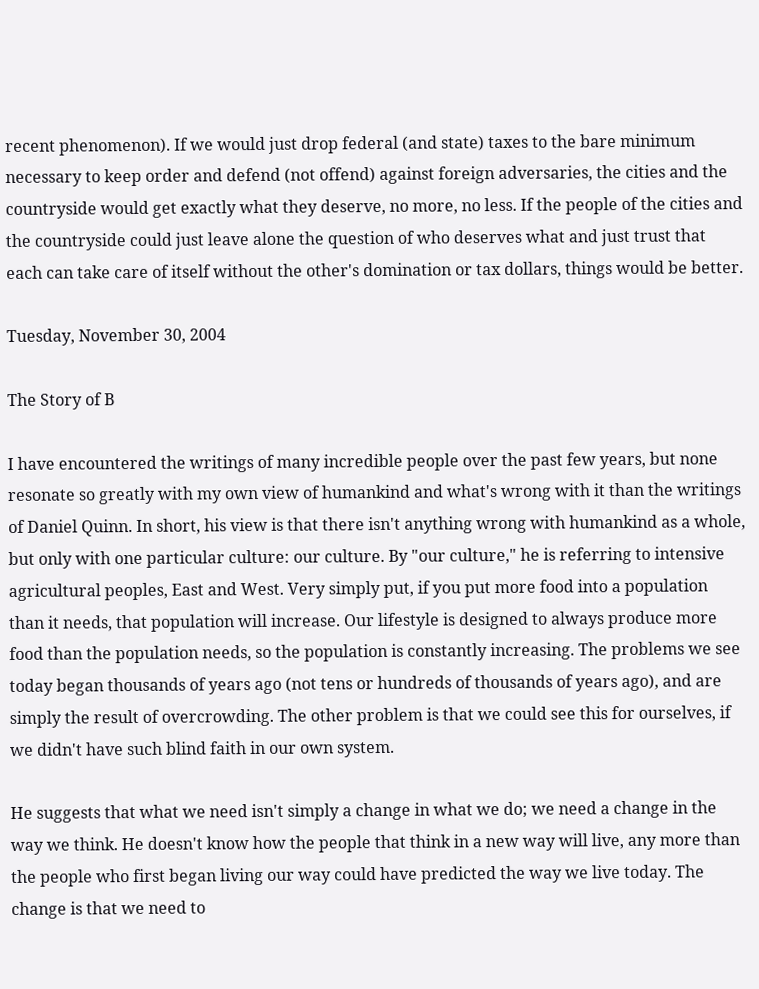recent phenomenon). If we would just drop federal (and state) taxes to the bare minimum necessary to keep order and defend (not offend) against foreign adversaries, the cities and the countryside would get exactly what they deserve, no more, no less. If the people of the cities and the countryside could just leave alone the question of who deserves what and just trust that each can take care of itself without the other's domination or tax dollars, things would be better.

Tuesday, November 30, 2004

The Story of B

I have encountered the writings of many incredible people over the past few years, but none resonate so greatly with my own view of humankind and what's wrong with it than the writings of Daniel Quinn. In short, his view is that there isn't anything wrong with humankind as a whole, but only with one particular culture: our culture. By "our culture," he is referring to intensive agricultural peoples, East and West. Very simply put, if you put more food into a population than it needs, that population will increase. Our lifestyle is designed to always produce more food than the population needs, so the population is constantly increasing. The problems we see today began thousands of years ago (not tens or hundreds of thousands of years ago), and are simply the result of overcrowding. The other problem is that we could see this for ourselves, if we didn't have such blind faith in our own system.

He suggests that what we need isn't simply a change in what we do; we need a change in the way we think. He doesn't know how the people that think in a new way will live, any more than the people who first began living our way could have predicted the way we live today. The change is that we need to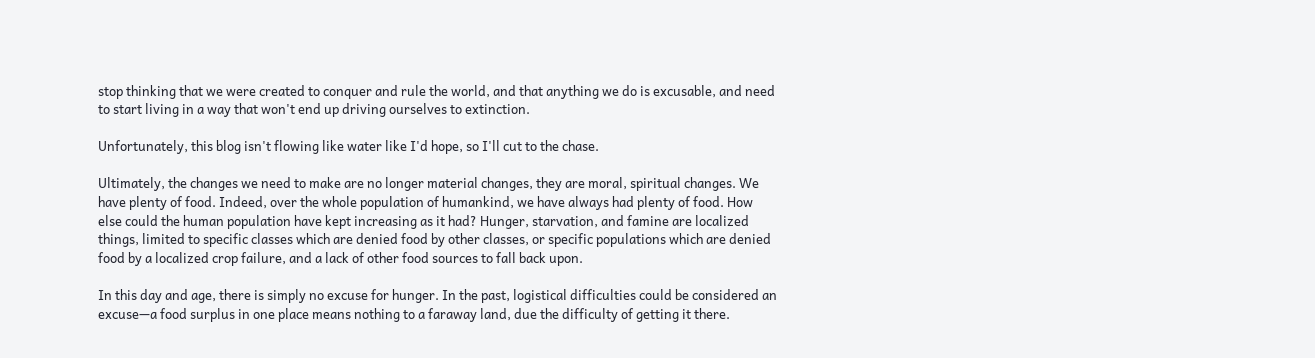stop thinking that we were created to conquer and rule the world, and that anything we do is excusable, and need to start living in a way that won't end up driving ourselves to extinction.

Unfortunately, this blog isn't flowing like water like I'd hope, so I'll cut to the chase.

Ultimately, the changes we need to make are no longer material changes, they are moral, spiritual changes. We have plenty of food. Indeed, over the whole population of humankind, we have always had plenty of food. How else could the human population have kept increasing as it had? Hunger, starvation, and famine are localized things, limited to specific classes which are denied food by other classes, or specific populations which are denied food by a localized crop failure, and a lack of other food sources to fall back upon.

In this day and age, there is simply no excuse for hunger. In the past, logistical difficulties could be considered an excuse—a food surplus in one place means nothing to a faraway land, due the difficulty of getting it there.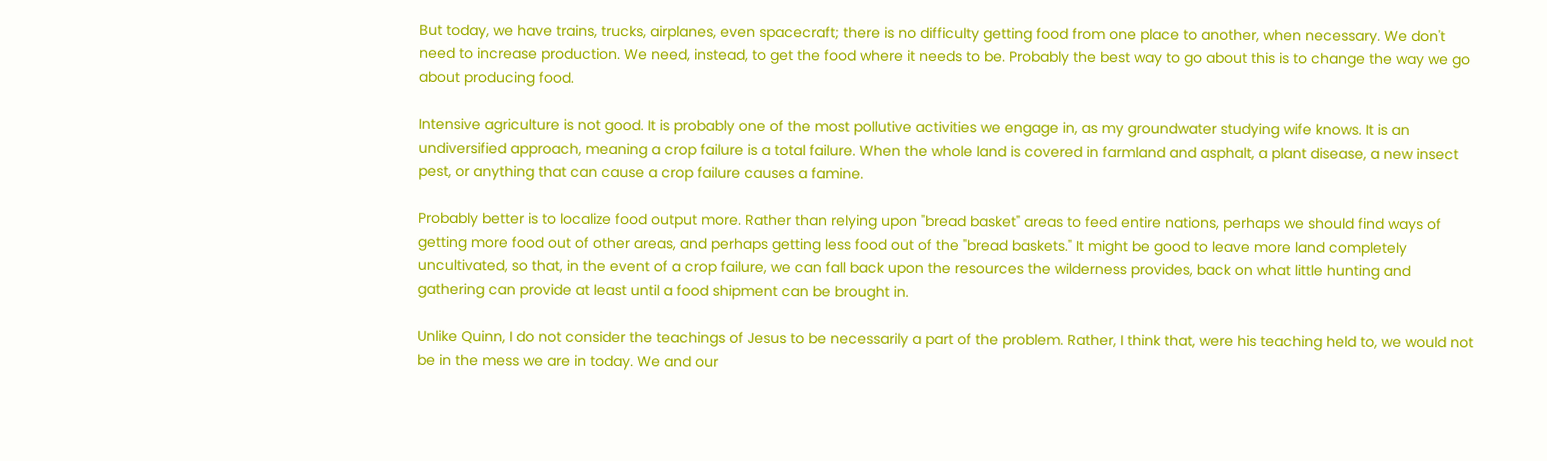But today, we have trains, trucks, airplanes, even spacecraft; there is no difficulty getting food from one place to another, when necessary. We don't need to increase production. We need, instead, to get the food where it needs to be. Probably the best way to go about this is to change the way we go about producing food.

Intensive agriculture is not good. It is probably one of the most pollutive activities we engage in, as my groundwater studying wife knows. It is an undiversified approach, meaning a crop failure is a total failure. When the whole land is covered in farmland and asphalt, a plant disease, a new insect pest, or anything that can cause a crop failure causes a famine.

Probably better is to localize food output more. Rather than relying upon "bread basket" areas to feed entire nations, perhaps we should find ways of getting more food out of other areas, and perhaps getting less food out of the "bread baskets." It might be good to leave more land completely uncultivated, so that, in the event of a crop failure, we can fall back upon the resources the wilderness provides, back on what little hunting and gathering can provide at least until a food shipment can be brought in.

Unlike Quinn, I do not consider the teachings of Jesus to be necessarily a part of the problem. Rather, I think that, were his teaching held to, we would not be in the mess we are in today. We and our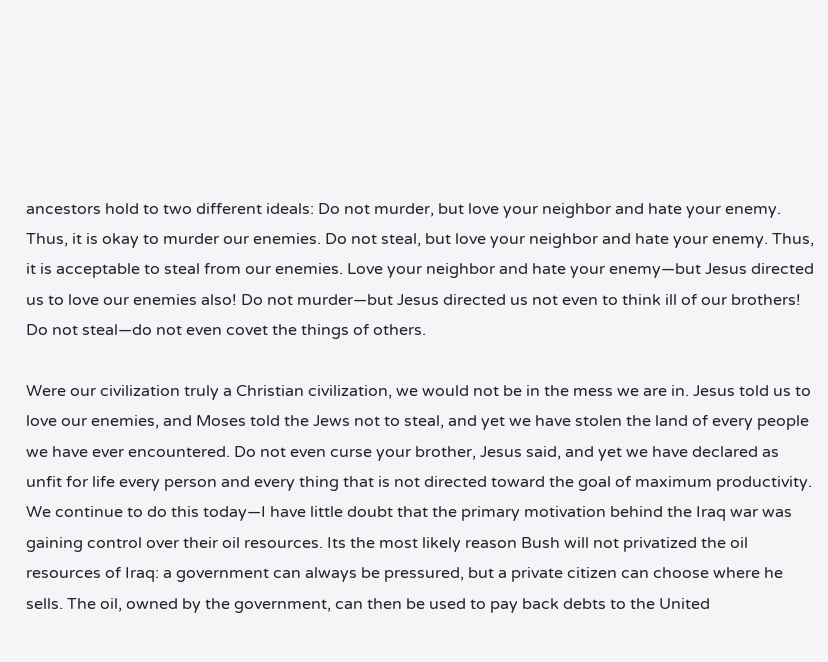ancestors hold to two different ideals: Do not murder, but love your neighbor and hate your enemy. Thus, it is okay to murder our enemies. Do not steal, but love your neighbor and hate your enemy. Thus, it is acceptable to steal from our enemies. Love your neighbor and hate your enemy—but Jesus directed us to love our enemies also! Do not murder—but Jesus directed us not even to think ill of our brothers! Do not steal—do not even covet the things of others.

Were our civilization truly a Christian civilization, we would not be in the mess we are in. Jesus told us to love our enemies, and Moses told the Jews not to steal, and yet we have stolen the land of every people we have ever encountered. Do not even curse your brother, Jesus said, and yet we have declared as unfit for life every person and every thing that is not directed toward the goal of maximum productivity. We continue to do this today—I have little doubt that the primary motivation behind the Iraq war was gaining control over their oil resources. Its the most likely reason Bush will not privatized the oil resources of Iraq: a government can always be pressured, but a private citizen can choose where he sells. The oil, owned by the government, can then be used to pay back debts to the United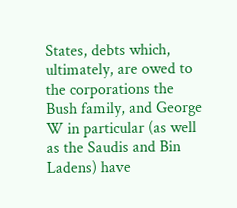States, debts which, ultimately, are owed to the corporations the Bush family, and George W in particular (as well as the Saudis and Bin Ladens) have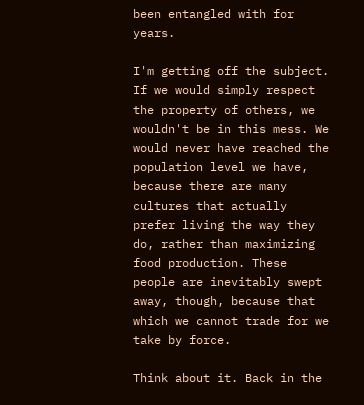been entangled with for years.

I'm getting off the subject. If we would simply respect the property of others, we wouldn't be in this mess. We would never have reached the population level we have, because there are many cultures that actually prefer living the way they do, rather than maximizing food production. These people are inevitably swept away, though, because that which we cannot trade for we take by force.

Think about it. Back in the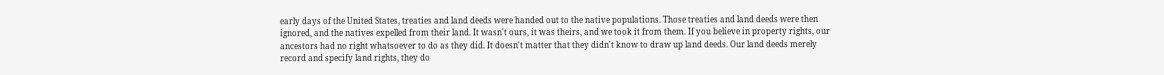early days of the United States, treaties and land deeds were handed out to the native populations. Those treaties and land deeds were then ignored, and the natives expelled from their land. It wasn't ours, it was theirs, and we took it from them. If you believe in property rights, our ancestors had no right whatsoever to do as they did. It doesn't matter that they didn't know to draw up land deeds. Our land deeds merely record and specify land rights, they do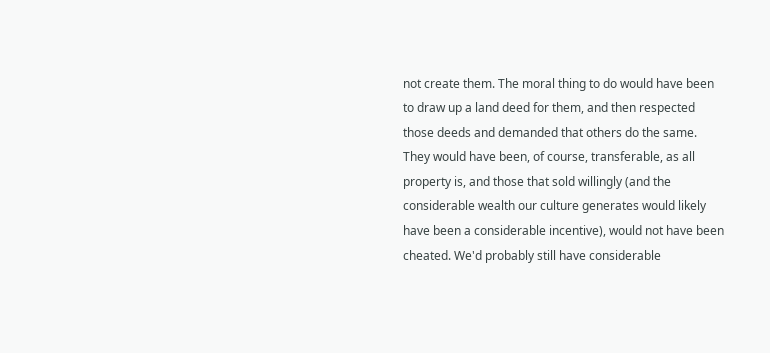not create them. The moral thing to do would have been to draw up a land deed for them, and then respected those deeds and demanded that others do the same. They would have been, of course, transferable, as all property is, and those that sold willingly (and the considerable wealth our culture generates would likely have been a considerable incentive), would not have been cheated. We'd probably still have considerable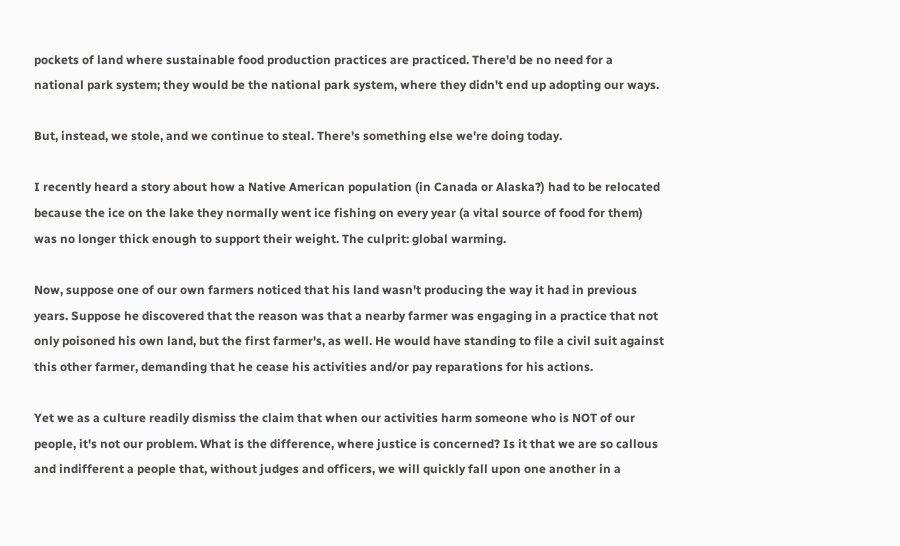pockets of land where sustainable food production practices are practiced. There'd be no need for a national park system; they would be the national park system, where they didn't end up adopting our ways.

But, instead, we stole, and we continue to steal. There's something else we're doing today.

I recently heard a story about how a Native American population (in Canada or Alaska?) had to be relocated because the ice on the lake they normally went ice fishing on every year (a vital source of food for them) was no longer thick enough to support their weight. The culprit: global warming.

Now, suppose one of our own farmers noticed that his land wasn't producing the way it had in previous years. Suppose he discovered that the reason was that a nearby farmer was engaging in a practice that not only poisoned his own land, but the first farmer's, as well. He would have standing to file a civil suit against this other farmer, demanding that he cease his activities and/or pay reparations for his actions.

Yet we as a culture readily dismiss the claim that when our activities harm someone who is NOT of our people, it's not our problem. What is the difference, where justice is concerned? Is it that we are so callous and indifferent a people that, without judges and officers, we will quickly fall upon one another in a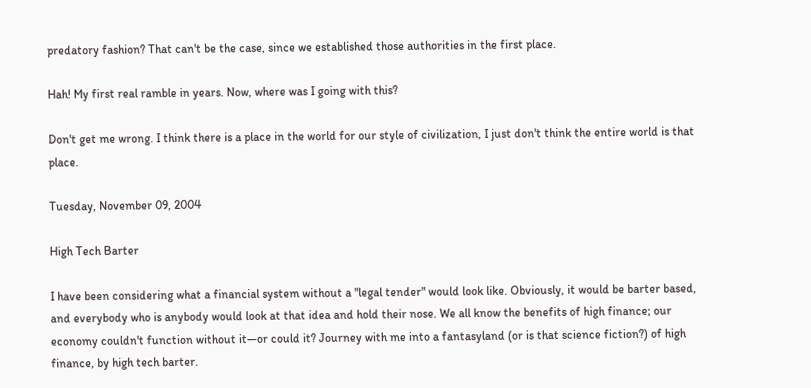predatory fashion? That can't be the case, since we established those authorities in the first place.

Hah! My first real ramble in years. Now, where was I going with this?

Don't get me wrong. I think there is a place in the world for our style of civilization, I just don't think the entire world is that place.

Tuesday, November 09, 2004

High Tech Barter

I have been considering what a financial system without a "legal tender" would look like. Obviously, it would be barter based, and everybody who is anybody would look at that idea and hold their nose. We all know the benefits of high finance; our economy couldn't function without it—or could it? Journey with me into a fantasyland (or is that science fiction?) of high finance, by high tech barter.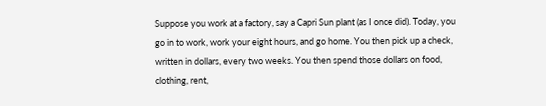Suppose you work at a factory, say a Capri Sun plant (as I once did). Today, you go in to work, work your eight hours, and go home. You then pick up a check, written in dollars, every two weeks. You then spend those dollars on food, clothing, rent,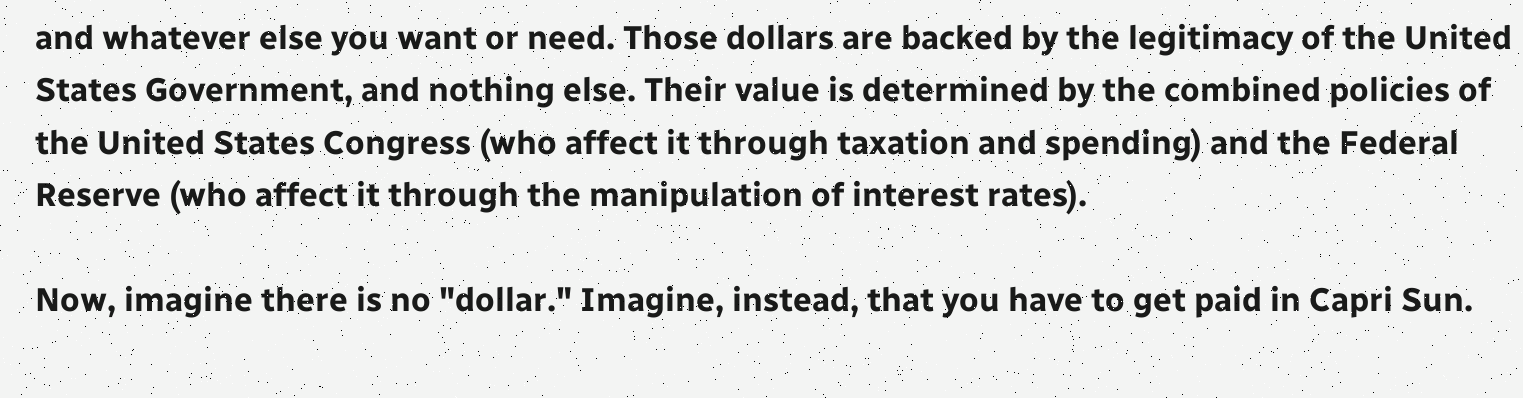and whatever else you want or need. Those dollars are backed by the legitimacy of the United States Government, and nothing else. Their value is determined by the combined policies of the United States Congress (who affect it through taxation and spending) and the Federal Reserve (who affect it through the manipulation of interest rates).

Now, imagine there is no "dollar." Imagine, instead, that you have to get paid in Capri Sun.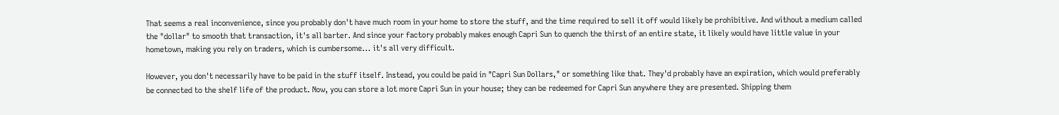That seems a real inconvenience, since you probably don't have much room in your home to store the stuff, and the time required to sell it off would likely be prohibitive. And without a medium called the "dollar" to smooth that transaction, it's all barter. And since your factory probably makes enough Capri Sun to quench the thirst of an entire state, it likely would have little value in your hometown, making you rely on traders, which is cumbersome... it's all very difficult.

However, you don't necessarily have to be paid in the stuff itself. Instead, you could be paid in "Capri Sun Dollars," or something like that. They'd probably have an expiration, which would preferably be connected to the shelf life of the product. Now, you can store a lot more Capri Sun in your house; they can be redeemed for Capri Sun anywhere they are presented. Shipping them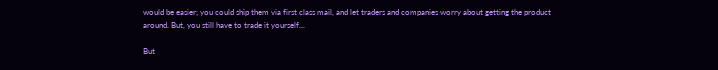would be easier; you could ship them via first class mail, and let traders and companies worry about getting the product around. But, you still have to trade it yourself...

But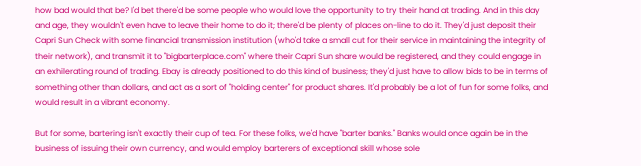how bad would that be? I'd bet there'd be some people who would love the opportunity to try their hand at trading. And in this day and age, they wouldn't even have to leave their home to do it; there'd be plenty of places on-line to do it. They'd just deposit their Capri Sun Check with some financial transmission institution (who'd take a small cut for their service in maintaining the integrity of their network), and transmit it to "bigbarterplace.com" where their Capri Sun share would be registered, and they could engage in an exhilerating round of trading. Ebay is already positioned to do this kind of business; they'd just have to allow bids to be in terms of something other than dollars, and act as a sort of "holding center" for product shares. It'd probably be a lot of fun for some folks, and would result in a vibrant economy.

But for some, bartering isn't exactly their cup of tea. For these folks, we'd have "barter banks." Banks would once again be in the business of issuing their own currency, and would employ barterers of exceptional skill whose sole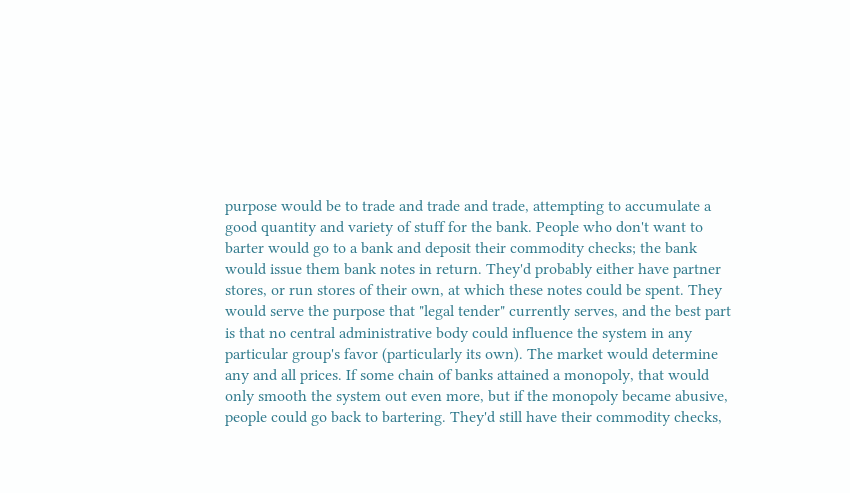purpose would be to trade and trade and trade, attempting to accumulate a good quantity and variety of stuff for the bank. People who don't want to barter would go to a bank and deposit their commodity checks; the bank would issue them bank notes in return. They'd probably either have partner stores, or run stores of their own, at which these notes could be spent. They would serve the purpose that "legal tender" currently serves, and the best part is that no central administrative body could influence the system in any particular group's favor (particularly its own). The market would determine any and all prices. If some chain of banks attained a monopoly, that would only smooth the system out even more, but if the monopoly became abusive, people could go back to bartering. They'd still have their commodity checks,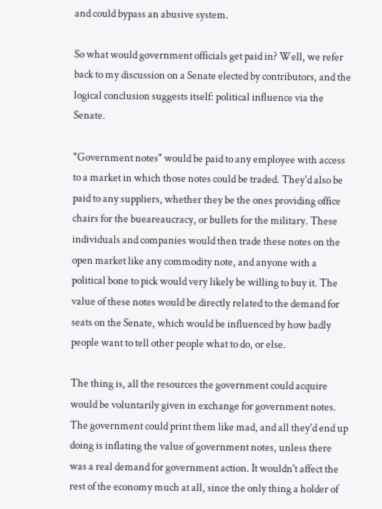and could bypass an abusive system.

So what would government officials get paid in? Well, we refer back to my discussion on a Senate elected by contributors, and the logical conclusion suggests itself: political influence via the Senate.

"Government notes" would be paid to any employee with access to a market in which those notes could be traded. They'd also be paid to any suppliers, whether they be the ones providing office chairs for the bueareaucracy, or bullets for the military. These individuals and companies would then trade these notes on the open market like any commodity note, and anyone with a political bone to pick would very likely be willing to buy it. The value of these notes would be directly related to the demand for seats on the Senate, which would be influenced by how badly people want to tell other people what to do, or else.

The thing is, all the resources the government could acquire would be voluntarily given in exchange for government notes. The government could print them like mad, and all they'd end up doing is inflating the value of government notes, unless there was a real demand for government action. It wouldn't affect the rest of the economy much at all, since the only thing a holder of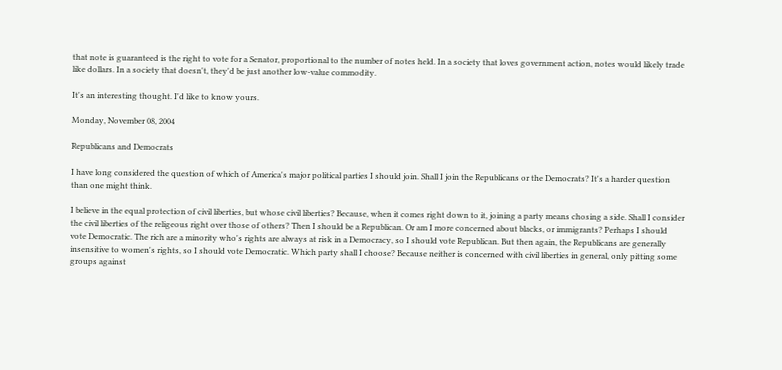that note is guaranteed is the right to vote for a Senator, proportional to the number of notes held. In a society that loves government action, notes would likely trade like dollars. In a society that doesn't, they'd be just another low-value commodity.

It's an interesting thought. I'd like to know yours.

Monday, November 08, 2004

Republicans and Democrats

I have long considered the question of which of America's major political parties I should join. Shall I join the Republicans or the Democrats? It's a harder question than one might think.

I believe in the equal protection of civil liberties, but whose civil liberties? Because, when it comes right down to it, joining a party means chosing a side. Shall I consider the civil liberties of the religeous right over those of others? Then I should be a Republican. Or am I more concerned about blacks, or immigrants? Perhaps I should vote Democratic. The rich are a minority who's rights are always at risk in a Democracy, so I should vote Republican. But then again, the Republicans are generally insensitive to women's rights, so I should vote Democratic. Which party shall I choose? Because neither is concerned with civil liberties in general, only pitting some groups against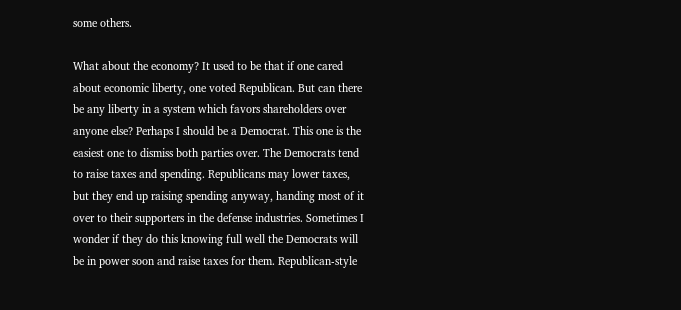some others.

What about the economy? It used to be that if one cared about economic liberty, one voted Republican. But can there be any liberty in a system which favors shareholders over anyone else? Perhaps I should be a Democrat. This one is the easiest one to dismiss both parties over. The Democrats tend to raise taxes and spending. Republicans may lower taxes, but they end up raising spending anyway, handing most of it over to their supporters in the defense industries. Sometimes I wonder if they do this knowing full well the Democrats will be in power soon and raise taxes for them. Republican-style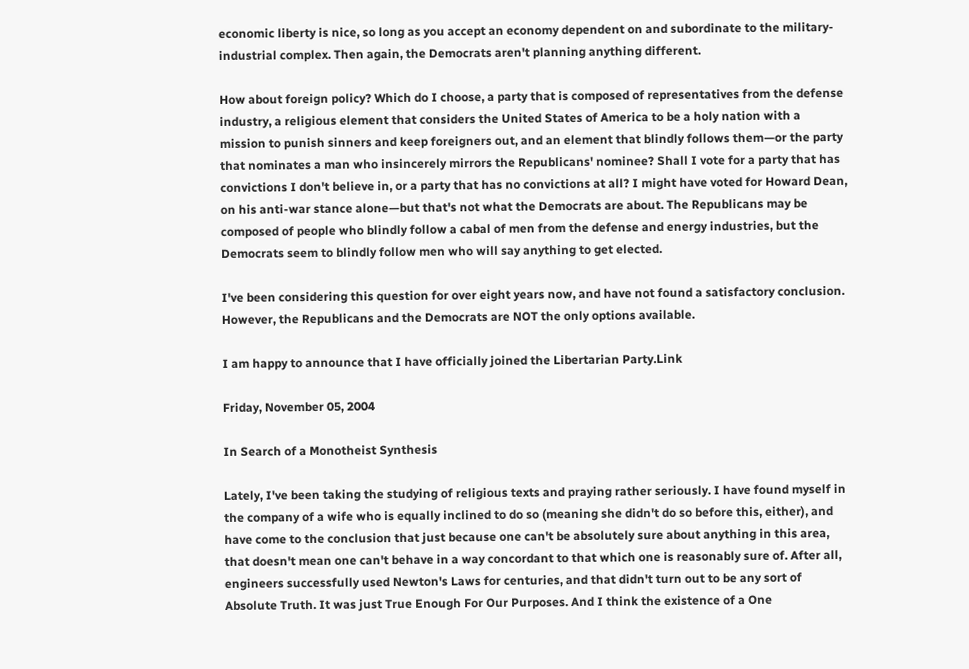economic liberty is nice, so long as you accept an economy dependent on and subordinate to the military-industrial complex. Then again, the Democrats aren't planning anything different.

How about foreign policy? Which do I choose, a party that is composed of representatives from the defense industry, a religious element that considers the United States of America to be a holy nation with a mission to punish sinners and keep foreigners out, and an element that blindly follows them—or the party that nominates a man who insincerely mirrors the Republicans' nominee? Shall I vote for a party that has convictions I don't believe in, or a party that has no convictions at all? I might have voted for Howard Dean, on his anti-war stance alone—but that's not what the Democrats are about. The Republicans may be composed of people who blindly follow a cabal of men from the defense and energy industries, but the Democrats seem to blindly follow men who will say anything to get elected.

I've been considering this question for over eight years now, and have not found a satisfactory conclusion. However, the Republicans and the Democrats are NOT the only options available.

I am happy to announce that I have officially joined the Libertarian Party.Link

Friday, November 05, 2004

In Search of a Monotheist Synthesis

Lately, I've been taking the studying of religious texts and praying rather seriously. I have found myself in the company of a wife who is equally inclined to do so (meaning she didn't do so before this, either), and have come to the conclusion that just because one can't be absolutely sure about anything in this area, that doesn't mean one can't behave in a way concordant to that which one is reasonably sure of. After all, engineers successfully used Newton's Laws for centuries, and that didn't turn out to be any sort of Absolute Truth. It was just True Enough For Our Purposes. And I think the existence of a One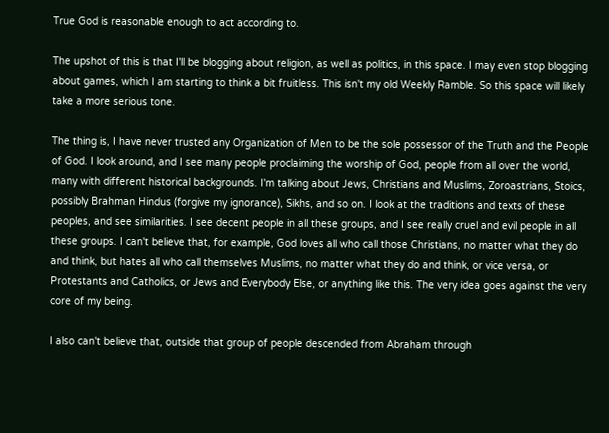True God is reasonable enough to act according to.

The upshot of this is that I'll be blogging about religion, as well as politics, in this space. I may even stop blogging about games, which I am starting to think a bit fruitless. This isn't my old Weekly Ramble. So this space will likely take a more serious tone.

The thing is, I have never trusted any Organization of Men to be the sole possessor of the Truth and the People of God. I look around, and I see many people proclaiming the worship of God, people from all over the world, many with different historical backgrounds. I'm talking about Jews, Christians and Muslims, Zoroastrians, Stoics, possibly Brahman Hindus (forgive my ignorance), Sikhs, and so on. I look at the traditions and texts of these peoples, and see similarities. I see decent people in all these groups, and I see really cruel and evil people in all these groups. I can't believe that, for example, God loves all who call those Christians, no matter what they do and think, but hates all who call themselves Muslims, no matter what they do and think, or vice versa, or Protestants and Catholics, or Jews and Everybody Else, or anything like this. The very idea goes against the very core of my being.

I also can't believe that, outside that group of people descended from Abraham through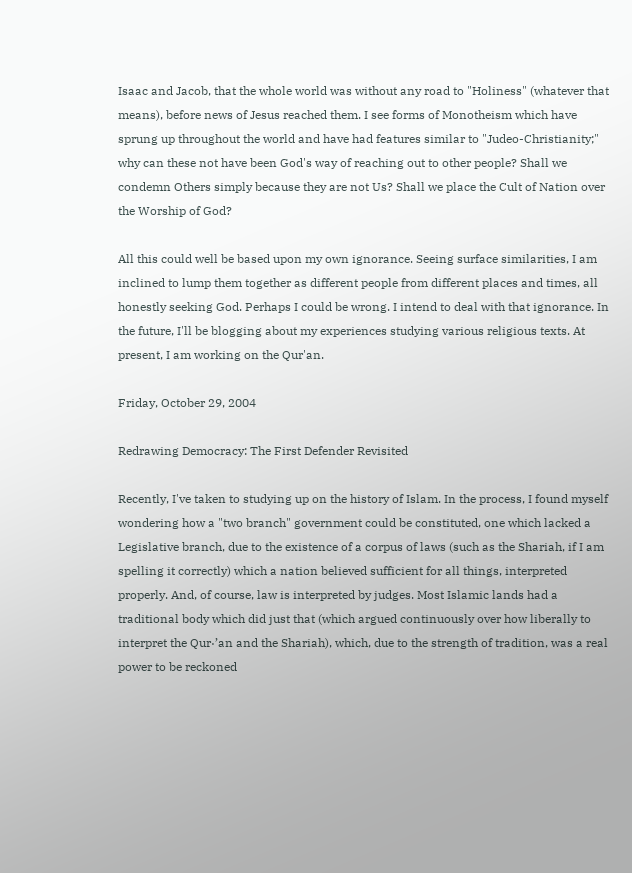Isaac and Jacob, that the whole world was without any road to "Holiness" (whatever that means), before news of Jesus reached them. I see forms of Monotheism which have sprung up throughout the world and have had features similar to "Judeo-Christianity;" why can these not have been God's way of reaching out to other people? Shall we condemn Others simply because they are not Us? Shall we place the Cult of Nation over the Worship of God?

All this could well be based upon my own ignorance. Seeing surface similarities, I am inclined to lump them together as different people from different places and times, all honestly seeking God. Perhaps I could be wrong. I intend to deal with that ignorance. In the future, I'll be blogging about my experiences studying various religious texts. At present, I am working on the Qur'an.

Friday, October 29, 2004

Redrawing Democracy: The First Defender Revisited

Recently, I've taken to studying up on the history of Islam. In the process, I found myself wondering how a "two branch" government could be constituted, one which lacked a Legislative branch, due to the existence of a corpus of laws (such as the Shariah, if I am spelling it correctly) which a nation believed sufficient for all things, interpreted properly. And, of course, law is interpreted by judges. Most Islamic lands had a traditional body which did just that (which argued continuously over how liberally to interpret the Qur·’an and the Shariah), which, due to the strength of tradition, was a real power to be reckoned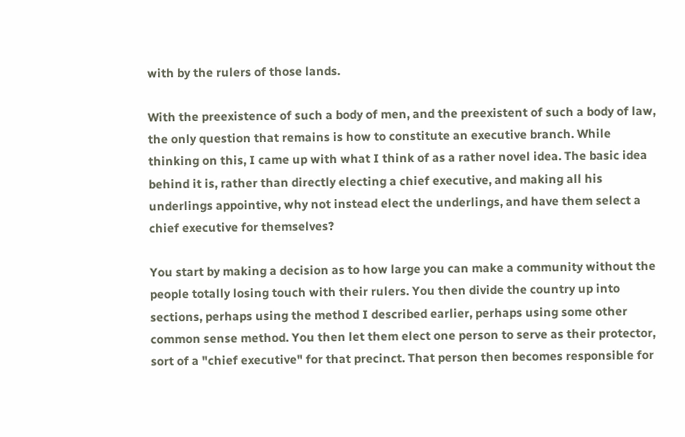with by the rulers of those lands.

With the preexistence of such a body of men, and the preexistent of such a body of law, the only question that remains is how to constitute an executive branch. While thinking on this, I came up with what I think of as a rather novel idea. The basic idea behind it is, rather than directly electing a chief executive, and making all his underlings appointive, why not instead elect the underlings, and have them select a chief executive for themselves?

You start by making a decision as to how large you can make a community without the people totally losing touch with their rulers. You then divide the country up into sections, perhaps using the method I described earlier, perhaps using some other common sense method. You then let them elect one person to serve as their protector, sort of a "chief executive" for that precinct. That person then becomes responsible for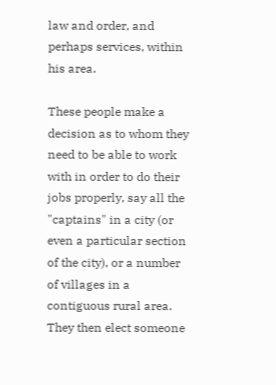law and order, and perhaps services, within his area.

These people make a decision as to whom they need to be able to work with in order to do their jobs properly, say all the "captains" in a city (or even a particular section of the city), or a number of villages in a contiguous rural area. They then elect someone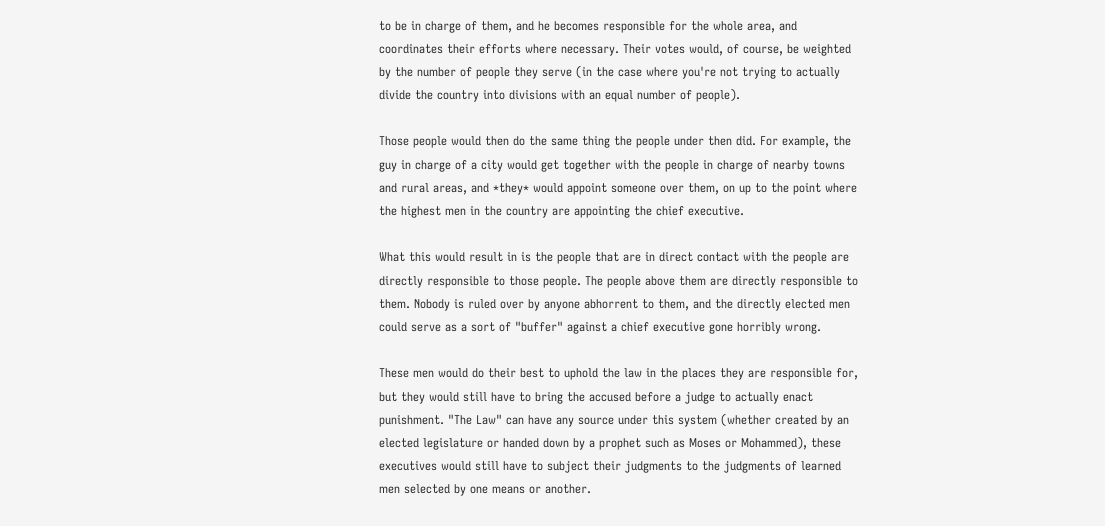to be in charge of them, and he becomes responsible for the whole area, and coordinates their efforts where necessary. Their votes would, of course, be weighted by the number of people they serve (in the case where you're not trying to actually divide the country into divisions with an equal number of people).

Those people would then do the same thing the people under then did. For example, the guy in charge of a city would get together with the people in charge of nearby towns and rural areas, and *they* would appoint someone over them, on up to the point where the highest men in the country are appointing the chief executive.

What this would result in is the people that are in direct contact with the people are directly responsible to those people. The people above them are directly responsible to them. Nobody is ruled over by anyone abhorrent to them, and the directly elected men could serve as a sort of "buffer" against a chief executive gone horribly wrong.

These men would do their best to uphold the law in the places they are responsible for, but they would still have to bring the accused before a judge to actually enact punishment. "The Law" can have any source under this system (whether created by an elected legislature or handed down by a prophet such as Moses or Mohammed), these executives would still have to subject their judgments to the judgments of learned men selected by one means or another.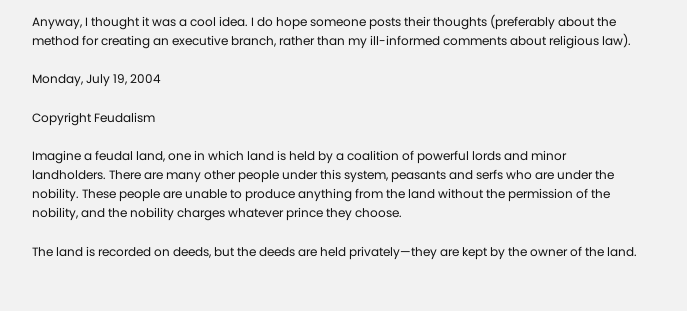Anyway, I thought it was a cool idea. I do hope someone posts their thoughts (preferably about the method for creating an executive branch, rather than my ill-informed comments about religious law).

Monday, July 19, 2004

Copyright Feudalism

Imagine a feudal land, one in which land is held by a coalition of powerful lords and minor landholders. There are many other people under this system, peasants and serfs who are under the nobility. These people are unable to produce anything from the land without the permission of the nobility, and the nobility charges whatever prince they choose.

The land is recorded on deeds, but the deeds are held privately—they are kept by the owner of the land.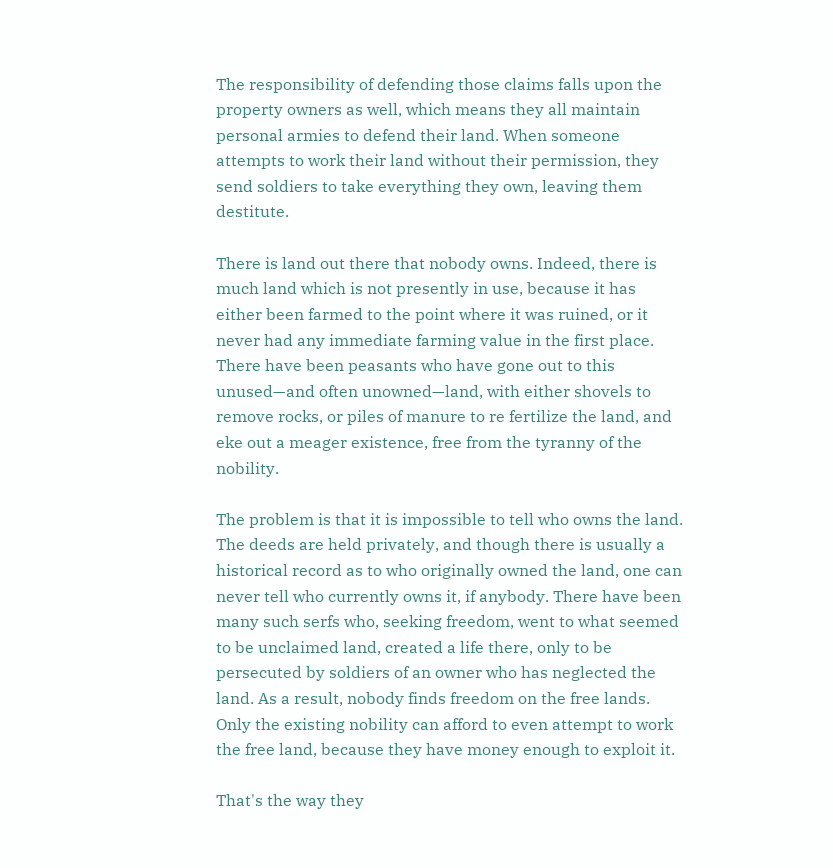The responsibility of defending those claims falls upon the property owners as well, which means they all maintain personal armies to defend their land. When someone attempts to work their land without their permission, they send soldiers to take everything they own, leaving them destitute.

There is land out there that nobody owns. Indeed, there is much land which is not presently in use, because it has either been farmed to the point where it was ruined, or it never had any immediate farming value in the first place. There have been peasants who have gone out to this unused—and often unowned—land, with either shovels to remove rocks, or piles of manure to re fertilize the land, and eke out a meager existence, free from the tyranny of the nobility.

The problem is that it is impossible to tell who owns the land. The deeds are held privately, and though there is usually a historical record as to who originally owned the land, one can never tell who currently owns it, if anybody. There have been many such serfs who, seeking freedom, went to what seemed to be unclaimed land, created a life there, only to be persecuted by soldiers of an owner who has neglected the land. As a result, nobody finds freedom on the free lands. Only the existing nobility can afford to even attempt to work the free land, because they have money enough to exploit it.

That's the way they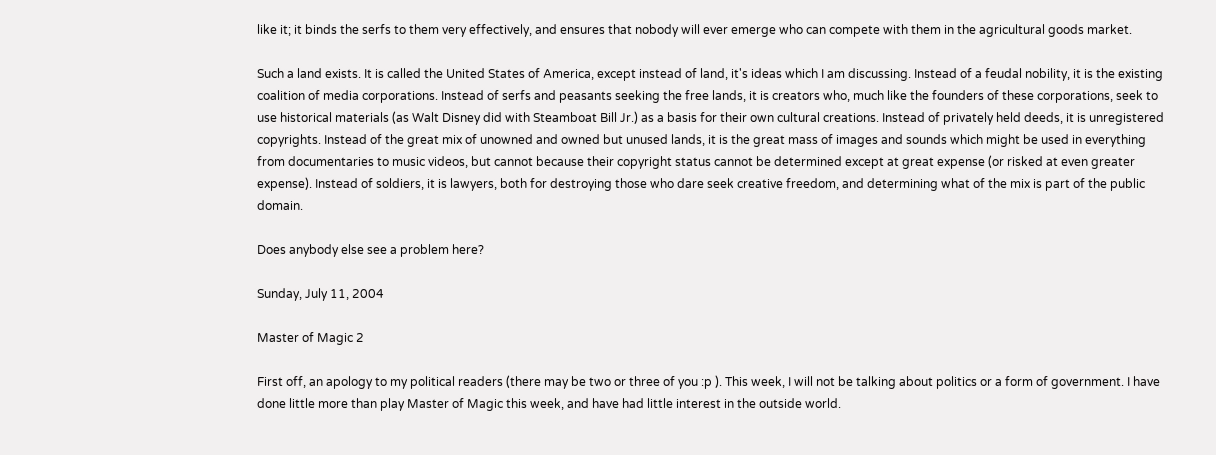like it; it binds the serfs to them very effectively, and ensures that nobody will ever emerge who can compete with them in the agricultural goods market.

Such a land exists. It is called the United States of America, except instead of land, it's ideas which I am discussing. Instead of a feudal nobility, it is the existing coalition of media corporations. Instead of serfs and peasants seeking the free lands, it is creators who, much like the founders of these corporations, seek to use historical materials (as Walt Disney did with Steamboat Bill Jr.) as a basis for their own cultural creations. Instead of privately held deeds, it is unregistered copyrights. Instead of the great mix of unowned and owned but unused lands, it is the great mass of images and sounds which might be used in everything from documentaries to music videos, but cannot because their copyright status cannot be determined except at great expense (or risked at even greater expense). Instead of soldiers, it is lawyers, both for destroying those who dare seek creative freedom, and determining what of the mix is part of the public domain.

Does anybody else see a problem here?

Sunday, July 11, 2004

Master of Magic 2

First off, an apology to my political readers (there may be two or three of you :p ). This week, I will not be talking about politics or a form of government. I have done little more than play Master of Magic this week, and have had little interest in the outside world.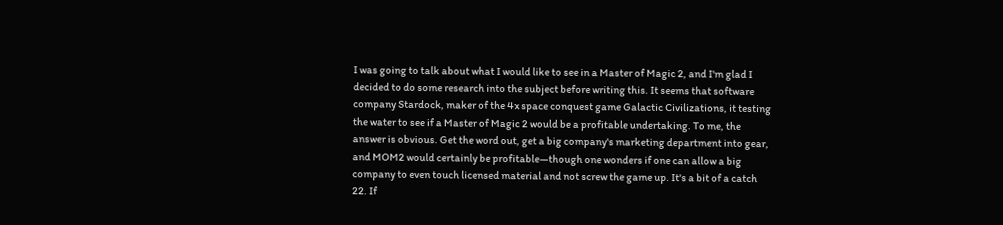I was going to talk about what I would like to see in a Master of Magic 2, and I'm glad I decided to do some research into the subject before writing this. It seems that software company Stardock, maker of the 4x space conquest game Galactic Civilizations, it testing the water to see if a Master of Magic 2 would be a profitable undertaking. To me, the answer is obvious. Get the word out, get a big company's marketing department into gear, and MOM2 would certainly be profitable—though one wonders if one can allow a big company to even touch licensed material and not screw the game up. It's a bit of a catch 22. If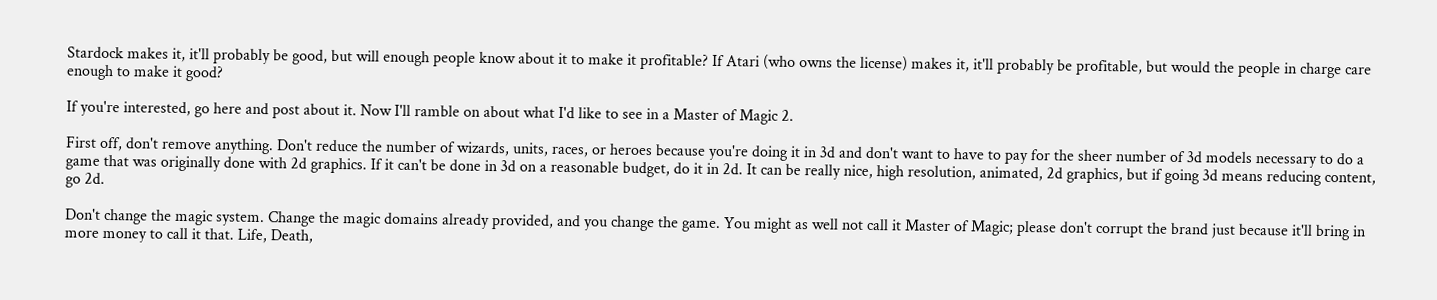Stardock makes it, it'll probably be good, but will enough people know about it to make it profitable? If Atari (who owns the license) makes it, it'll probably be profitable, but would the people in charge care enough to make it good?

If you're interested, go here and post about it. Now I'll ramble on about what I'd like to see in a Master of Magic 2.

First off, don't remove anything. Don't reduce the number of wizards, units, races, or heroes because you're doing it in 3d and don't want to have to pay for the sheer number of 3d models necessary to do a game that was originally done with 2d graphics. If it can't be done in 3d on a reasonable budget, do it in 2d. It can be really nice, high resolution, animated, 2d graphics, but if going 3d means reducing content, go 2d.

Don't change the magic system. Change the magic domains already provided, and you change the game. You might as well not call it Master of Magic; please don't corrupt the brand just because it'll bring in more money to call it that. Life, Death,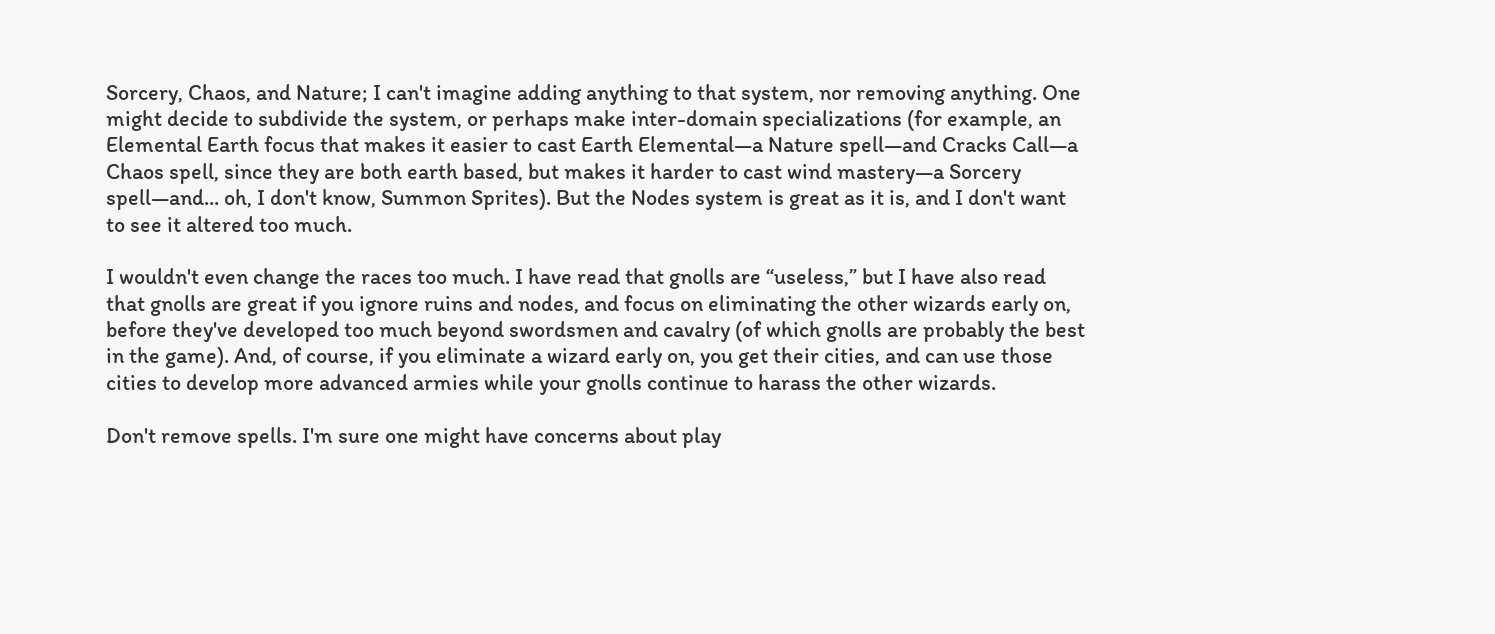Sorcery, Chaos, and Nature; I can't imagine adding anything to that system, nor removing anything. One might decide to subdivide the system, or perhaps make inter-domain specializations (for example, an Elemental Earth focus that makes it easier to cast Earth Elemental—a Nature spell—and Cracks Call—a Chaos spell, since they are both earth based, but makes it harder to cast wind mastery—a Sorcery spell—and... oh, I don't know, Summon Sprites). But the Nodes system is great as it is, and I don't want to see it altered too much.

I wouldn't even change the races too much. I have read that gnolls are “useless,” but I have also read that gnolls are great if you ignore ruins and nodes, and focus on eliminating the other wizards early on, before they've developed too much beyond swordsmen and cavalry (of which gnolls are probably the best in the game). And, of course, if you eliminate a wizard early on, you get their cities, and can use those cities to develop more advanced armies while your gnolls continue to harass the other wizards.

Don't remove spells. I'm sure one might have concerns about play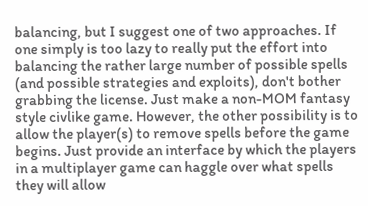balancing, but I suggest one of two approaches. If one simply is too lazy to really put the effort into balancing the rather large number of possible spells (and possible strategies and exploits), don't bother grabbing the license. Just make a non-MOM fantasy style civlike game. However, the other possibility is to allow the player(s) to remove spells before the game begins. Just provide an interface by which the players in a multiplayer game can haggle over what spells they will allow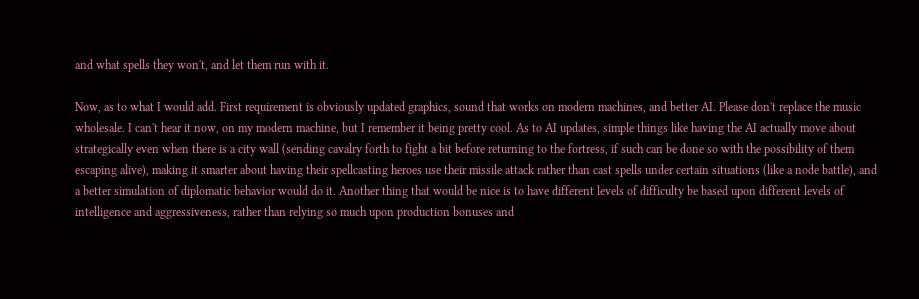and what spells they won't, and let them run with it.

Now, as to what I would add. First requirement is obviously updated graphics, sound that works on modern machines, and better AI. Please don't replace the music wholesale. I can't hear it now, on my modern machine, but I remember it being pretty cool. As to AI updates, simple things like having the AI actually move about strategically even when there is a city wall (sending cavalry forth to fight a bit before returning to the fortress, if such can be done so with the possibility of them escaping alive), making it smarter about having their spellcasting heroes use their missile attack rather than cast spells under certain situations (like a node battle), and a better simulation of diplomatic behavior would do it. Another thing that would be nice is to have different levels of difficulty be based upon different levels of intelligence and aggressiveness, rather than relying so much upon production bonuses and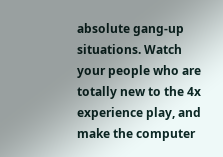absolute gang-up situations. Watch your people who are totally new to the 4x experience play, and make the computer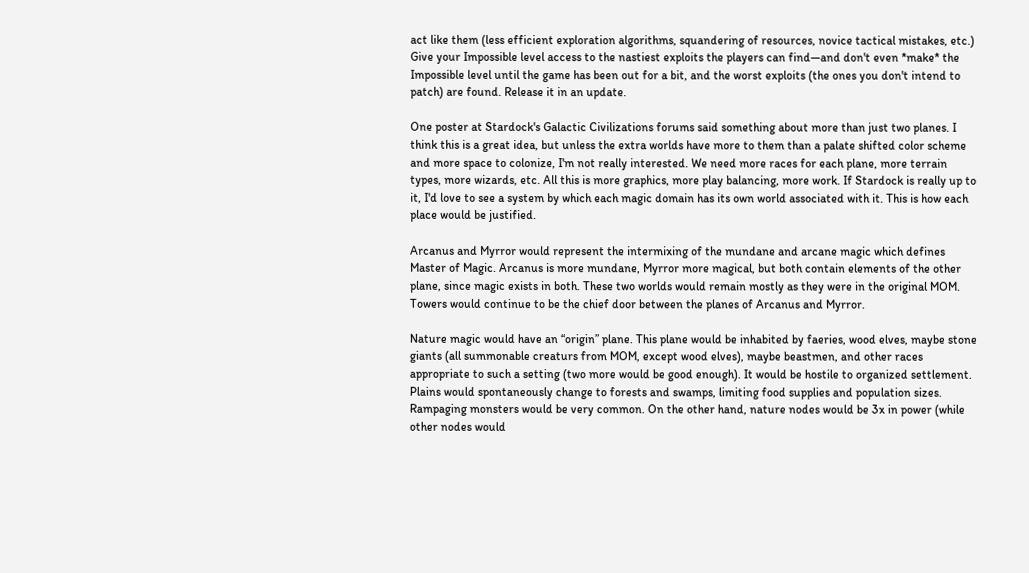act like them (less efficient exploration algorithms, squandering of resources, novice tactical mistakes, etc.) Give your Impossible level access to the nastiest exploits the players can find—and don't even *make* the Impossible level until the game has been out for a bit, and the worst exploits (the ones you don't intend to patch) are found. Release it in an update.

One poster at Stardock's Galactic Civilizations forums said something about more than just two planes. I think this is a great idea, but unless the extra worlds have more to them than a palate shifted color scheme and more space to colonize, I'm not really interested. We need more races for each plane, more terrain types, more wizards, etc. All this is more graphics, more play balancing, more work. If Stardock is really up to it, I'd love to see a system by which each magic domain has its own world associated with it. This is how each place would be justified.

Arcanus and Myrror would represent the intermixing of the mundane and arcane magic which defines Master of Magic. Arcanus is more mundane, Myrror more magical, but both contain elements of the other plane, since magic exists in both. These two worlds would remain mostly as they were in the original MOM. Towers would continue to be the chief door between the planes of Arcanus and Myrror.

Nature magic would have an “origin” plane. This plane would be inhabited by faeries, wood elves, maybe stone giants (all summonable creaturs from MOM, except wood elves), maybe beastmen, and other races appropriate to such a setting (two more would be good enough). It would be hostile to organized settlement. Plains would spontaneously change to forests and swamps, limiting food supplies and population sizes. Rampaging monsters would be very common. On the other hand, nature nodes would be 3x in power (while other nodes would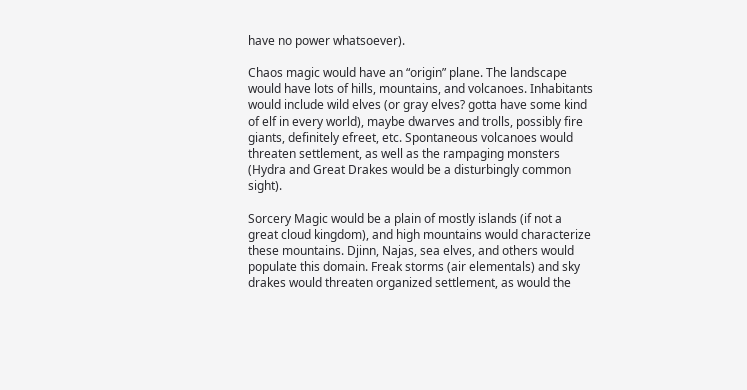have no power whatsoever).

Chaos magic would have an “origin” plane. The landscape would have lots of hills, mountains, and volcanoes. Inhabitants would include wild elves (or gray elves? gotta have some kind of elf in every world), maybe dwarves and trolls, possibly fire giants, definitely efreet, etc. Spontaneous volcanoes would threaten settlement, as well as the rampaging monsters (Hydra and Great Drakes would be a disturbingly common sight).

Sorcery Magic would be a plain of mostly islands (if not a great cloud kingdom), and high mountains would characterize these mountains. Djinn, Najas, sea elves, and others would populate this domain. Freak storms (air elementals) and sky drakes would threaten organized settlement, as would the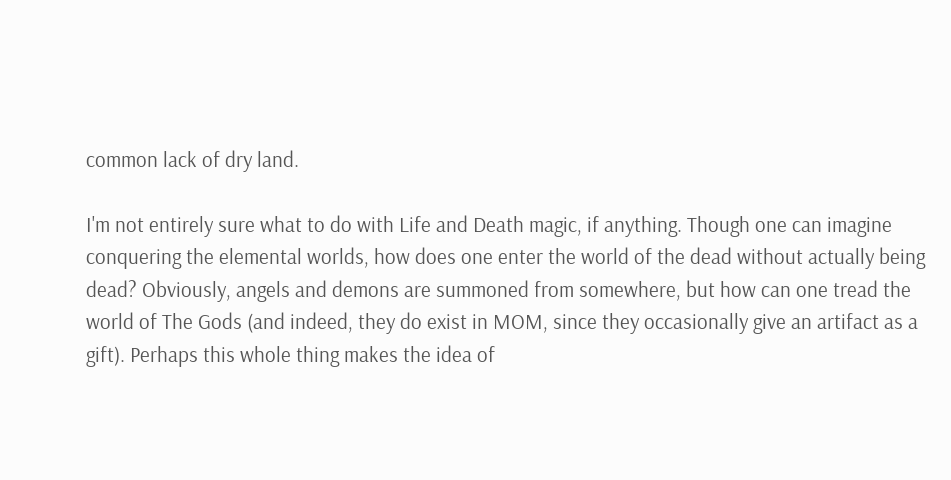common lack of dry land.

I'm not entirely sure what to do with Life and Death magic, if anything. Though one can imagine conquering the elemental worlds, how does one enter the world of the dead without actually being dead? Obviously, angels and demons are summoned from somewhere, but how can one tread the world of The Gods (and indeed, they do exist in MOM, since they occasionally give an artifact as a gift). Perhaps this whole thing makes the idea of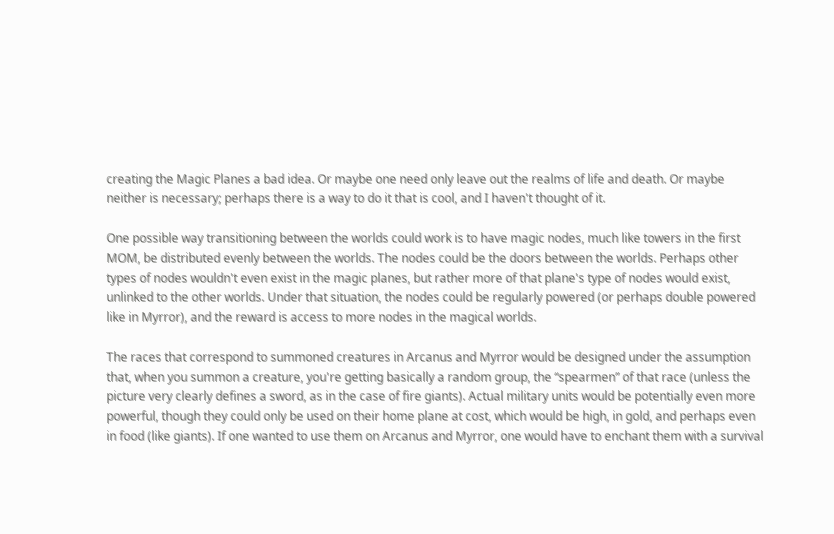creating the Magic Planes a bad idea. Or maybe one need only leave out the realms of life and death. Or maybe neither is necessary; perhaps there is a way to do it that is cool, and I haven't thought of it.

One possible way transitioning between the worlds could work is to have magic nodes, much like towers in the first MOM, be distributed evenly between the worlds. The nodes could be the doors between the worlds. Perhaps other types of nodes wouldn't even exist in the magic planes, but rather more of that plane's type of nodes would exist, unlinked to the other worlds. Under that situation, the nodes could be regularly powered (or perhaps double powered like in Myrror), and the reward is access to more nodes in the magical worlds.

The races that correspond to summoned creatures in Arcanus and Myrror would be designed under the assumption that, when you summon a creature, you're getting basically a random group, the “spearmen” of that race (unless the picture very clearly defines a sword, as in the case of fire giants). Actual military units would be potentially even more powerful, though they could only be used on their home plane at cost, which would be high, in gold, and perhaps even in food (like giants). If one wanted to use them on Arcanus and Myrror, one would have to enchant them with a survival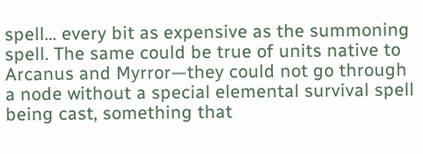spell... every bit as expensive as the summoning spell. The same could be true of units native to Arcanus and Myrror—they could not go through a node without a special elemental survival spell being cast, something that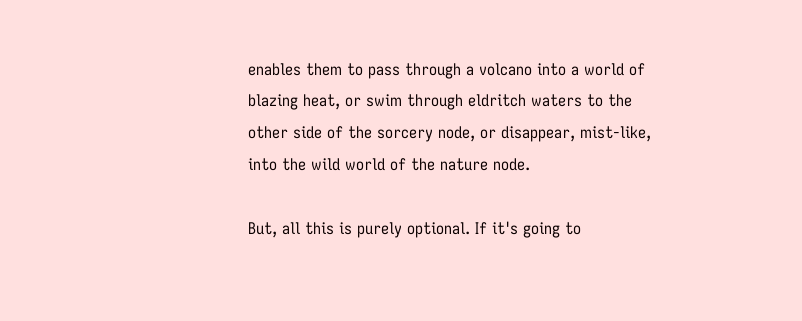enables them to pass through a volcano into a world of blazing heat, or swim through eldritch waters to the other side of the sorcery node, or disappear, mist-like, into the wild world of the nature node.

But, all this is purely optional. If it's going to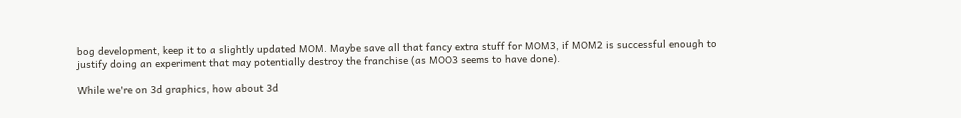bog development, keep it to a slightly updated MOM. Maybe save all that fancy extra stuff for MOM3, if MOM2 is successful enough to justify doing an experiment that may potentially destroy the franchise (as MOO3 seems to have done).

While we're on 3d graphics, how about 3d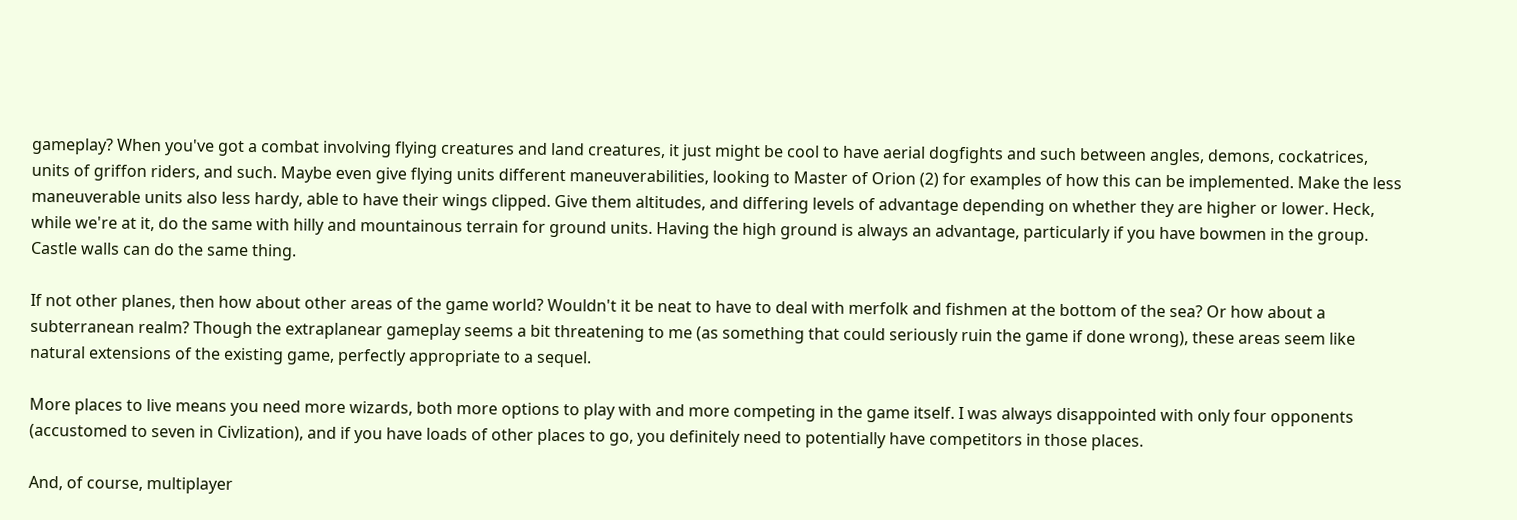gameplay? When you've got a combat involving flying creatures and land creatures, it just might be cool to have aerial dogfights and such between angles, demons, cockatrices, units of griffon riders, and such. Maybe even give flying units different maneuverabilities, looking to Master of Orion (2) for examples of how this can be implemented. Make the less maneuverable units also less hardy, able to have their wings clipped. Give them altitudes, and differing levels of advantage depending on whether they are higher or lower. Heck, while we're at it, do the same with hilly and mountainous terrain for ground units. Having the high ground is always an advantage, particularly if you have bowmen in the group. Castle walls can do the same thing.

If not other planes, then how about other areas of the game world? Wouldn't it be neat to have to deal with merfolk and fishmen at the bottom of the sea? Or how about a subterranean realm? Though the extraplanear gameplay seems a bit threatening to me (as something that could seriously ruin the game if done wrong), these areas seem like natural extensions of the existing game, perfectly appropriate to a sequel.

More places to live means you need more wizards, both more options to play with and more competing in the game itself. I was always disappointed with only four opponents (accustomed to seven in Civlization), and if you have loads of other places to go, you definitely need to potentially have competitors in those places.

And, of course, multiplayer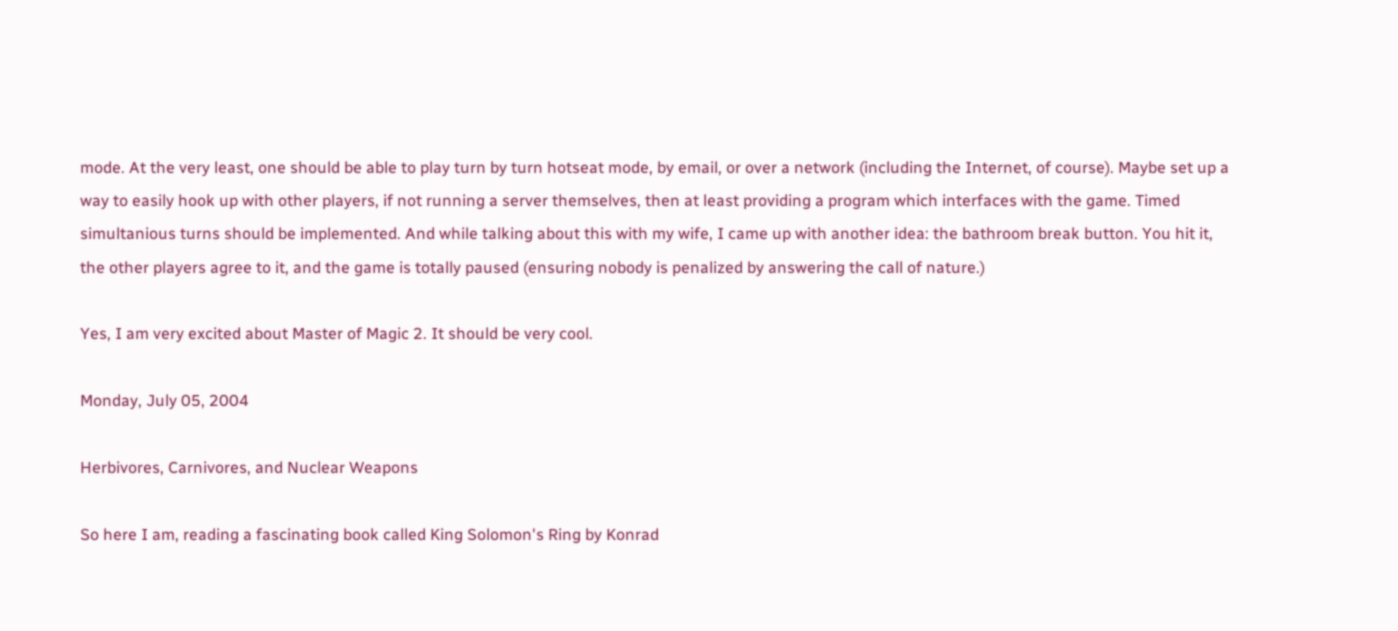mode. At the very least, one should be able to play turn by turn hotseat mode, by email, or over a network (including the Internet, of course). Maybe set up a way to easily hook up with other players, if not running a server themselves, then at least providing a program which interfaces with the game. Timed simultanious turns should be implemented. And while talking about this with my wife, I came up with another idea: the bathroom break button. You hit it, the other players agree to it, and the game is totally paused (ensuring nobody is penalized by answering the call of nature.)

Yes, I am very excited about Master of Magic 2. It should be very cool.

Monday, July 05, 2004

Herbivores, Carnivores, and Nuclear Weapons

So here I am, reading a fascinating book called King Solomon's Ring by Konrad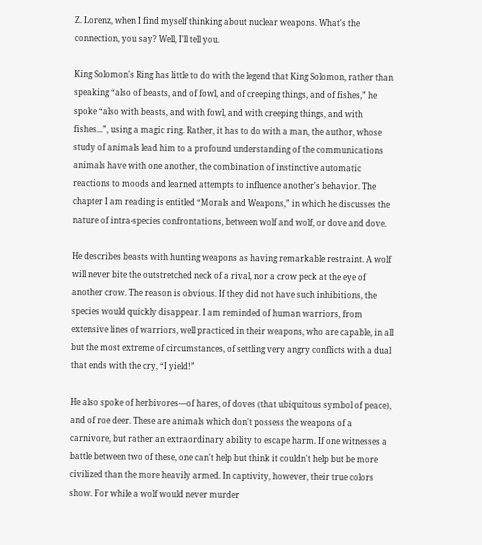Z. Lorenz, when I find myself thinking about nuclear weapons. What's the connection, you say? Well, I'll tell you.

King Solomon's Ring has little to do with the legend that King Solomon, rather than speaking “also of beasts, and of fowl, and of creeping things, and of fishes,” he spoke “also with beasts, and with fowl, and with creeping things, and with fishes...”, using a magic ring. Rather, it has to do with a man, the author, whose study of animals lead him to a profound understanding of the communications animals have with one another, the combination of instinctive automatic reactions to moods and learned attempts to influence another's behavior. The chapter I am reading is entitled “Morals and Weapons,” in which he discusses the nature of intra-species confrontations, between wolf and wolf, or dove and dove.

He describes beasts with hunting weapons as having remarkable restraint. A wolf will never bite the outstretched neck of a rival, nor a crow peck at the eye of another crow. The reason is obvious. If they did not have such inhibitions, the species would quickly disappear. I am reminded of human warriors, from extensive lines of warriors, well practiced in their weapons, who are capable, in all but the most extreme of circumstances, of settling very angry conflicts with a dual that ends with the cry, “I yield!”

He also spoke of herbivores—of hares, of doves (that ubiquitous symbol of peace), and of roe deer. These are animals which don't possess the weapons of a carnivore, but rather an extraordinary ability to escape harm. If one witnesses a battle between two of these, one can't help but think it couldn't help but be more civilized than the more heavily armed. In captivity, however, their true colors show. For while a wolf would never murder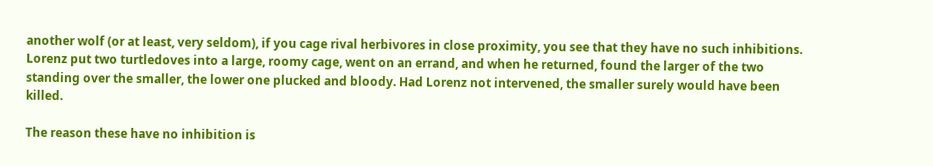another wolf (or at least, very seldom), if you cage rival herbivores in close proximity, you see that they have no such inhibitions. Lorenz put two turtledoves into a large, roomy cage, went on an errand, and when he returned, found the larger of the two standing over the smaller, the lower one plucked and bloody. Had Lorenz not intervened, the smaller surely would have been killed.

The reason these have no inhibition is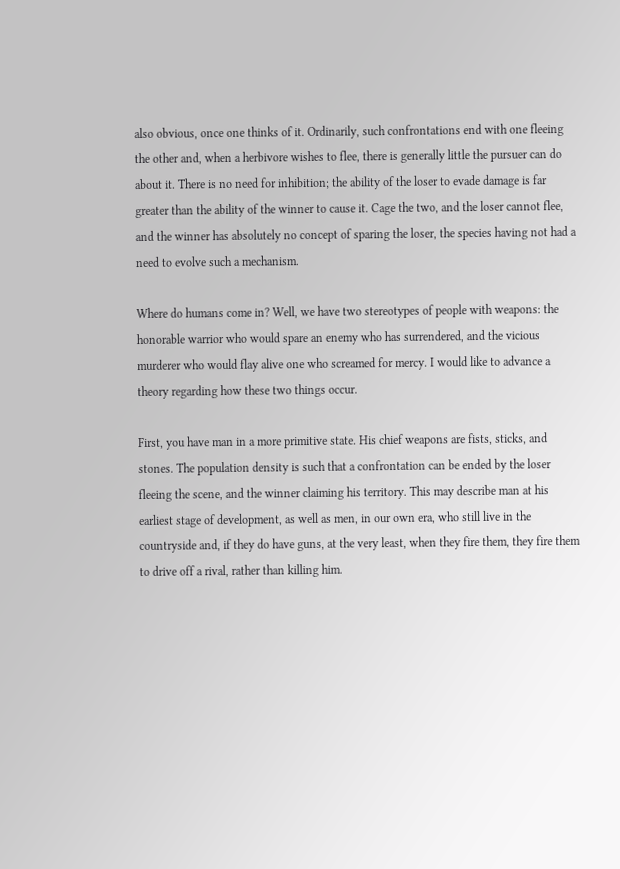also obvious, once one thinks of it. Ordinarily, such confrontations end with one fleeing the other and, when a herbivore wishes to flee, there is generally little the pursuer can do about it. There is no need for inhibition; the ability of the loser to evade damage is far greater than the ability of the winner to cause it. Cage the two, and the loser cannot flee, and the winner has absolutely no concept of sparing the loser, the species having not had a need to evolve such a mechanism.

Where do humans come in? Well, we have two stereotypes of people with weapons: the honorable warrior who would spare an enemy who has surrendered, and the vicious murderer who would flay alive one who screamed for mercy. I would like to advance a theory regarding how these two things occur.

First, you have man in a more primitive state. His chief weapons are fists, sticks, and stones. The population density is such that a confrontation can be ended by the loser fleeing the scene, and the winner claiming his territory. This may describe man at his earliest stage of development, as well as men, in our own era, who still live in the countryside and, if they do have guns, at the very least, when they fire them, they fire them to drive off a rival, rather than killing him.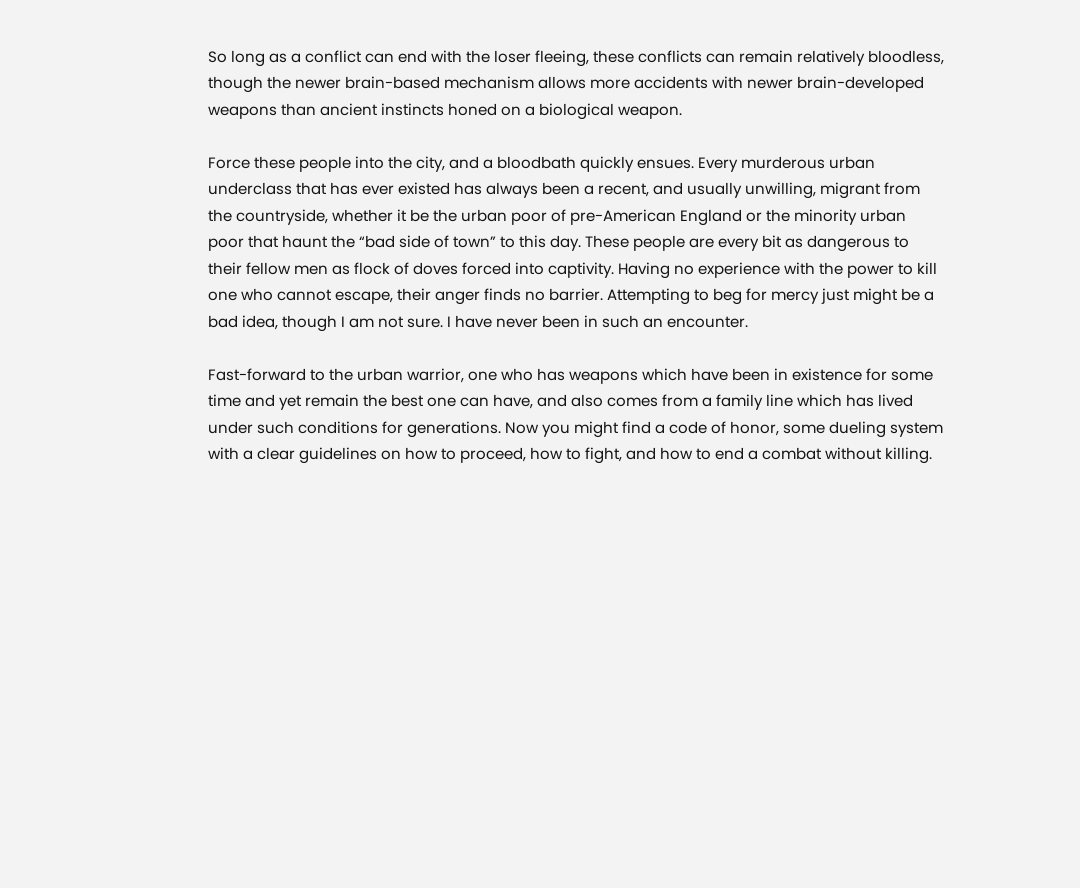So long as a conflict can end with the loser fleeing, these conflicts can remain relatively bloodless, though the newer brain-based mechanism allows more accidents with newer brain-developed weapons than ancient instincts honed on a biological weapon.

Force these people into the city, and a bloodbath quickly ensues. Every murderous urban underclass that has ever existed has always been a recent, and usually unwilling, migrant from the countryside, whether it be the urban poor of pre-American England or the minority urban poor that haunt the “bad side of town” to this day. These people are every bit as dangerous to their fellow men as flock of doves forced into captivity. Having no experience with the power to kill one who cannot escape, their anger finds no barrier. Attempting to beg for mercy just might be a bad idea, though I am not sure. I have never been in such an encounter.

Fast-forward to the urban warrior, one who has weapons which have been in existence for some time and yet remain the best one can have, and also comes from a family line which has lived under such conditions for generations. Now you might find a code of honor, some dueling system with a clear guidelines on how to proceed, how to fight, and how to end a combat without killing.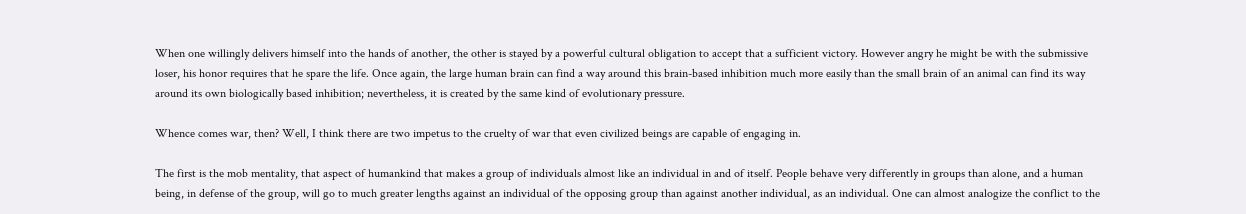When one willingly delivers himself into the hands of another, the other is stayed by a powerful cultural obligation to accept that a sufficient victory. However angry he might be with the submissive loser, his honor requires that he spare the life. Once again, the large human brain can find a way around this brain-based inhibition much more easily than the small brain of an animal can find its way around its own biologically based inhibition; nevertheless, it is created by the same kind of evolutionary pressure.

Whence comes war, then? Well, I think there are two impetus to the cruelty of war that even civilized beings are capable of engaging in.

The first is the mob mentality, that aspect of humankind that makes a group of individuals almost like an individual in and of itself. People behave very differently in groups than alone, and a human being, in defense of the group, will go to much greater lengths against an individual of the opposing group than against another individual, as an individual. One can almost analogize the conflict to the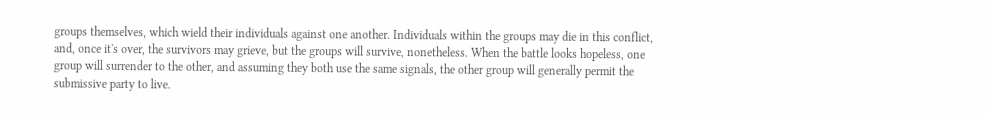groups themselves, which wield their individuals against one another. Individuals within the groups may die in this conflict, and, once it's over, the survivors may grieve, but the groups will survive, nonetheless. When the battle looks hopeless, one group will surrender to the other, and assuming they both use the same signals, the other group will generally permit the submissive party to live.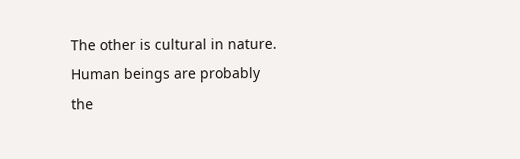The other is cultural in nature. Human beings are probably the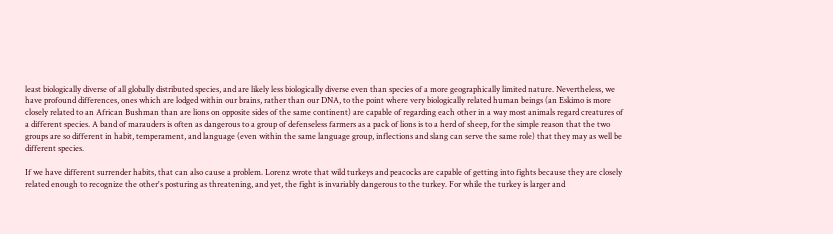least biologically diverse of all globally distributed species, and are likely less biologically diverse even than species of a more geographically limited nature. Nevertheless, we have profound differences, ones which are lodged within our brains, rather than our DNA, to the point where very biologically related human beings (an Eskimo is more closely related to an African Bushman than are lions on opposite sides of the same continent) are capable of regarding each other in a way most animals regard creatures of a different species. A band of marauders is often as dangerous to a group of defenseless farmers as a pack of lions is to a herd of sheep, for the simple reason that the two groups are so different in habit, temperament, and language (even within the same language group, inflections and slang can serve the same role) that they may as well be different species.

If we have different surrender habits, that can also cause a problem. Lorenz wrote that wild turkeys and peacocks are capable of getting into fights because they are closely related enough to recognize the other's posturing as threatening, and yet, the fight is invariably dangerous to the turkey. For while the turkey is larger and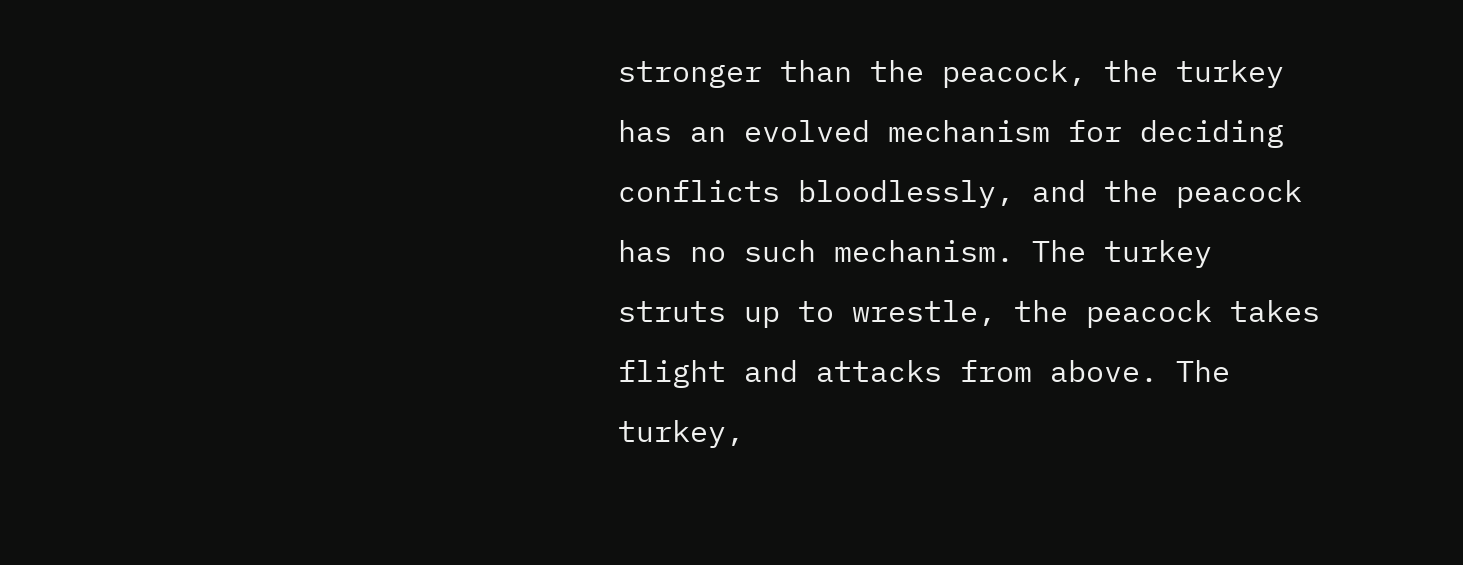stronger than the peacock, the turkey has an evolved mechanism for deciding conflicts bloodlessly, and the peacock has no such mechanism. The turkey struts up to wrestle, the peacock takes flight and attacks from above. The turkey,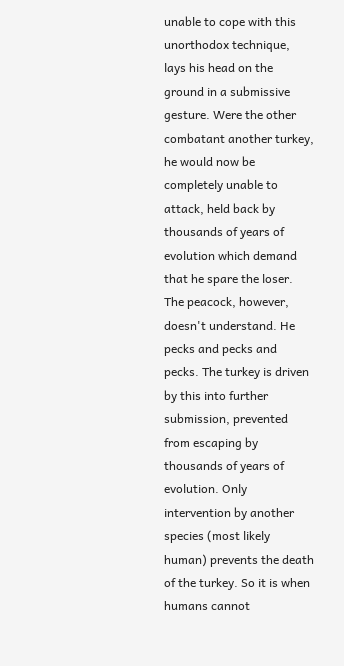unable to cope with this unorthodox technique, lays his head on the ground in a submissive gesture. Were the other combatant another turkey, he would now be completely unable to attack, held back by thousands of years of evolution which demand that he spare the loser. The peacock, however, doesn't understand. He pecks and pecks and pecks. The turkey is driven by this into further submission, prevented from escaping by thousands of years of evolution. Only intervention by another species (most likely human) prevents the death of the turkey. So it is when humans cannot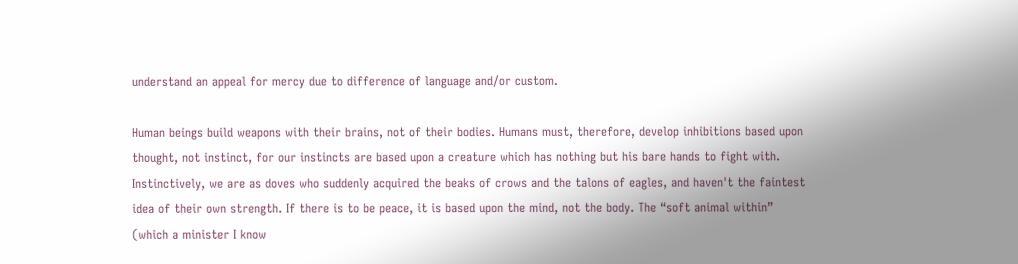understand an appeal for mercy due to difference of language and/or custom.

Human beings build weapons with their brains, not of their bodies. Humans must, therefore, develop inhibitions based upon thought, not instinct, for our instincts are based upon a creature which has nothing but his bare hands to fight with. Instinctively, we are as doves who suddenly acquired the beaks of crows and the talons of eagles, and haven't the faintest idea of their own strength. If there is to be peace, it is based upon the mind, not the body. The “soft animal within” (which a minister I know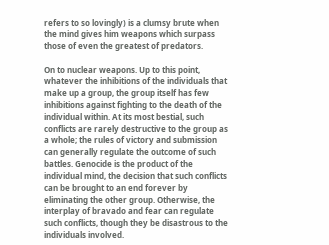refers to so lovingly) is a clumsy brute when the mind gives him weapons which surpass those of even the greatest of predators.

On to nuclear weapons. Up to this point, whatever the inhibitions of the individuals that make up a group, the group itself has few inhibitions against fighting to the death of the individual within. At its most bestial, such conflicts are rarely destructive to the group as a whole; the rules of victory and submission can generally regulate the outcome of such battles. Genocide is the product of the individual mind, the decision that such conflicts can be brought to an end forever by eliminating the other group. Otherwise, the interplay of bravado and fear can regulate such conflicts, though they be disastrous to the individuals involved.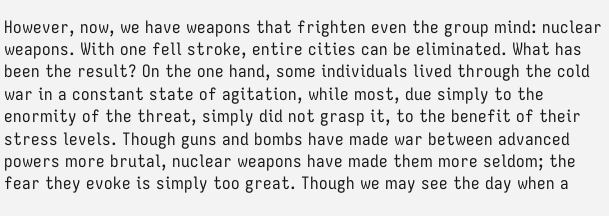However, now, we have weapons that frighten even the group mind: nuclear weapons. With one fell stroke, entire cities can be eliminated. What has been the result? On the one hand, some individuals lived through the cold war in a constant state of agitation, while most, due simply to the enormity of the threat, simply did not grasp it, to the benefit of their stress levels. Though guns and bombs have made war between advanced powers more brutal, nuclear weapons have made them more seldom; the fear they evoke is simply too great. Though we may see the day when a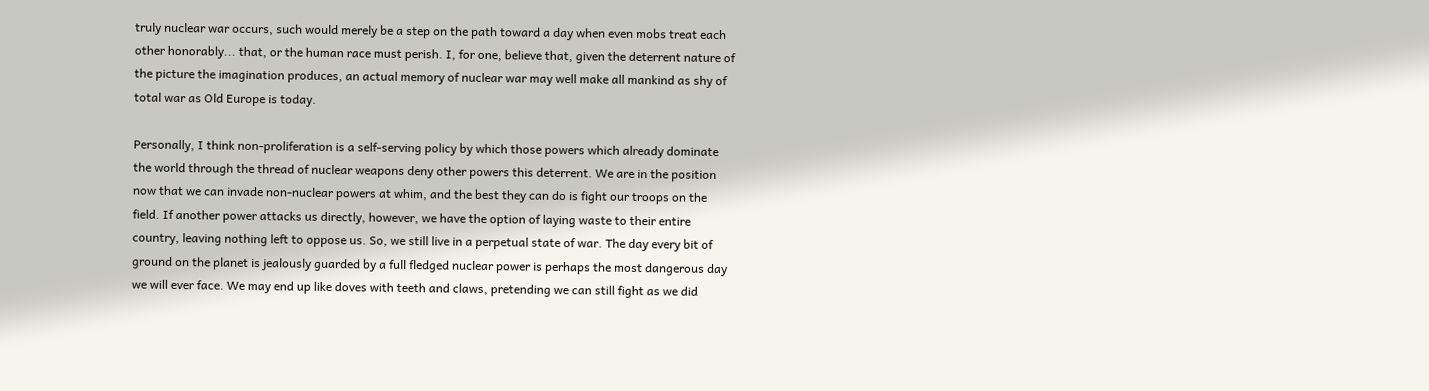truly nuclear war occurs, such would merely be a step on the path toward a day when even mobs treat each other honorably... that, or the human race must perish. I, for one, believe that, given the deterrent nature of the picture the imagination produces, an actual memory of nuclear war may well make all mankind as shy of total war as Old Europe is today.

Personally, I think non-proliferation is a self-serving policy by which those powers which already dominate the world through the thread of nuclear weapons deny other powers this deterrent. We are in the position now that we can invade non-nuclear powers at whim, and the best they can do is fight our troops on the field. If another power attacks us directly, however, we have the option of laying waste to their entire country, leaving nothing left to oppose us. So, we still live in a perpetual state of war. The day every bit of ground on the planet is jealously guarded by a full fledged nuclear power is perhaps the most dangerous day we will ever face. We may end up like doves with teeth and claws, pretending we can still fight as we did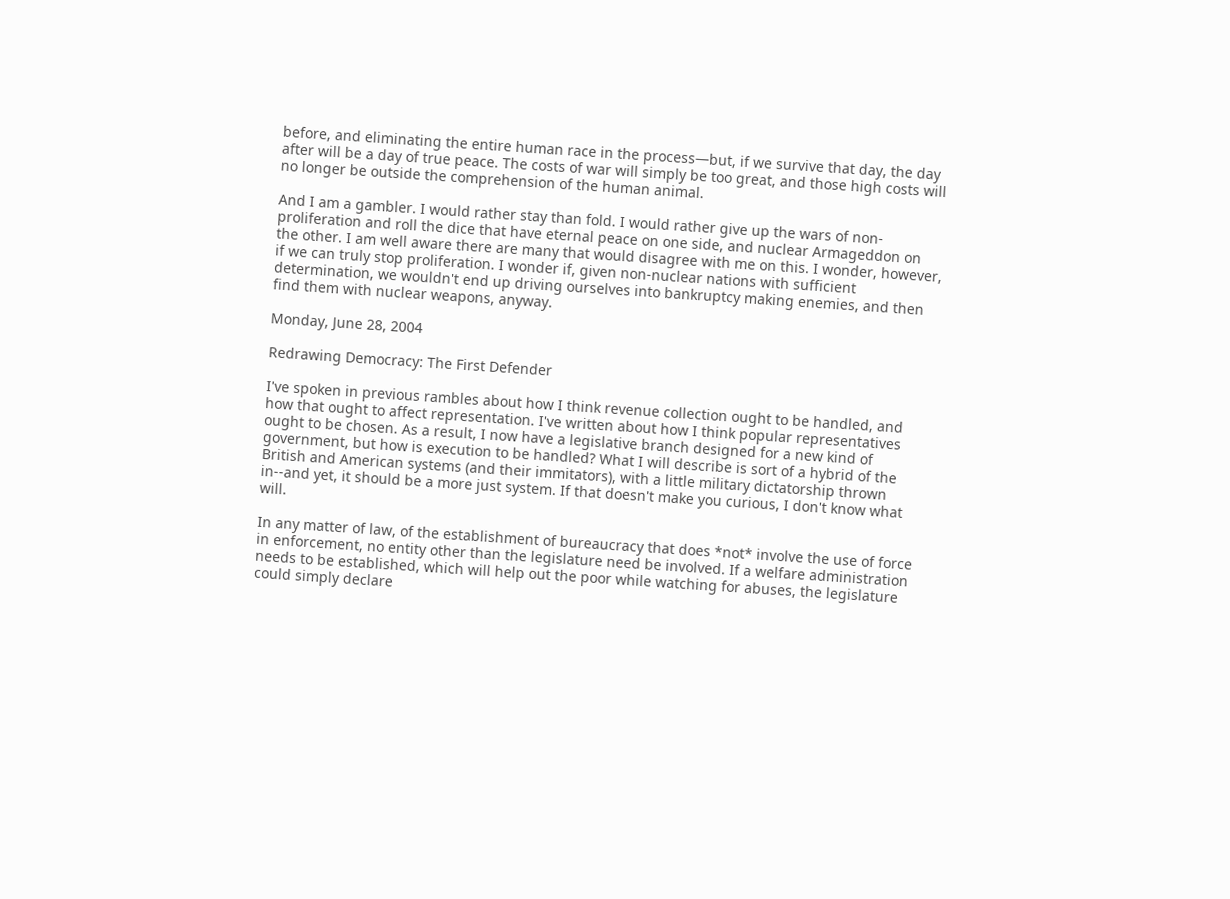before, and eliminating the entire human race in the process—but, if we survive that day, the day after will be a day of true peace. The costs of war will simply be too great, and those high costs will no longer be outside the comprehension of the human animal.

And I am a gambler. I would rather stay than fold. I would rather give up the wars of non-proliferation and roll the dice that have eternal peace on one side, and nuclear Armageddon on the other. I am well aware there are many that would disagree with me on this. I wonder, however, if we can truly stop proliferation. I wonder if, given non-nuclear nations with sufficient determination, we wouldn't end up driving ourselves into bankruptcy making enemies, and then find them with nuclear weapons, anyway.

Monday, June 28, 2004

Redrawing Democracy: The First Defender

I've spoken in previous rambles about how I think revenue collection ought to be handled, and how that ought to affect representation. I've written about how I think popular representatives ought to be chosen. As a result, I now have a legislative branch designed for a new kind of government, but how is execution to be handled? What I will describe is sort of a hybrid of the British and American systems (and their immitators), with a little military dictatorship thrown in--and yet, it should be a more just system. If that doesn't make you curious, I don't know what will.

In any matter of law, of the establishment of bureaucracy that does *not* involve the use of force in enforcement, no entity other than the legislature need be involved. If a welfare administration needs to be established, which will help out the poor while watching for abuses, the legislature could simply declare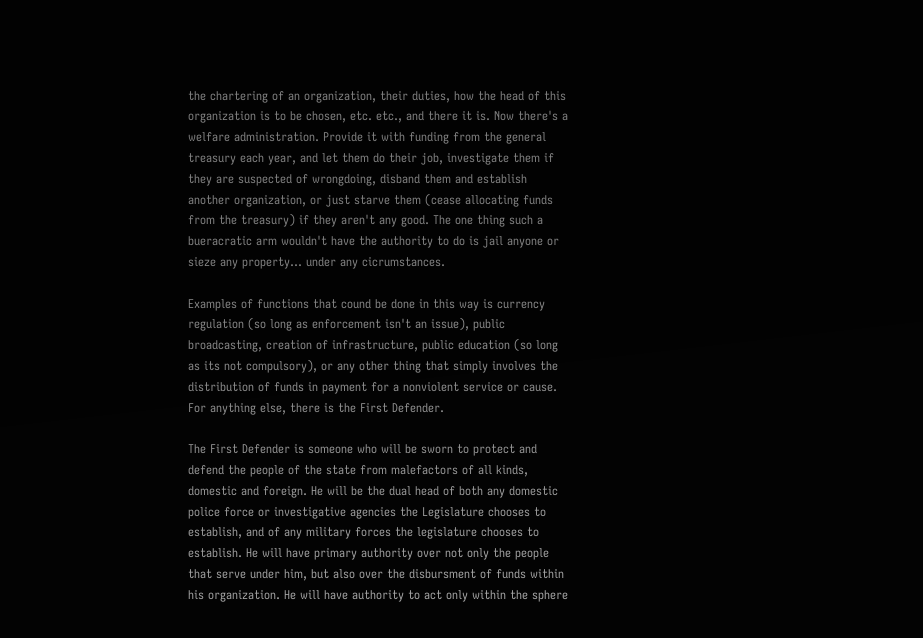the chartering of an organization, their duties, how the head of this organization is to be chosen, etc. etc., and there it is. Now there's a welfare administration. Provide it with funding from the general treasury each year, and let them do their job, investigate them if they are suspected of wrongdoing, disband them and establish another organization, or just starve them (cease allocating funds from the treasury) if they aren't any good. The one thing such a bueracratic arm wouldn't have the authority to do is jail anyone or sieze any property... under any cicrumstances.

Examples of functions that cound be done in this way is currency regulation (so long as enforcement isn't an issue), public broadcasting, creation of infrastructure, public education (so long as its not compulsory), or any other thing that simply involves the distribution of funds in payment for a nonviolent service or cause. For anything else, there is the First Defender.

The First Defender is someone who will be sworn to protect and defend the people of the state from malefactors of all kinds, domestic and foreign. He will be the dual head of both any domestic police force or investigative agencies the Legislature chooses to establish, and of any military forces the legislature chooses to establish. He will have primary authority over not only the people that serve under him, but also over the disbursment of funds within his organization. He will have authority to act only within the sphere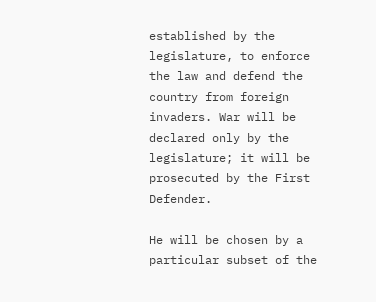established by the legislature, to enforce the law and defend the country from foreign invaders. War will be declared only by the legislature; it will be prosecuted by the First Defender.

He will be chosen by a particular subset of the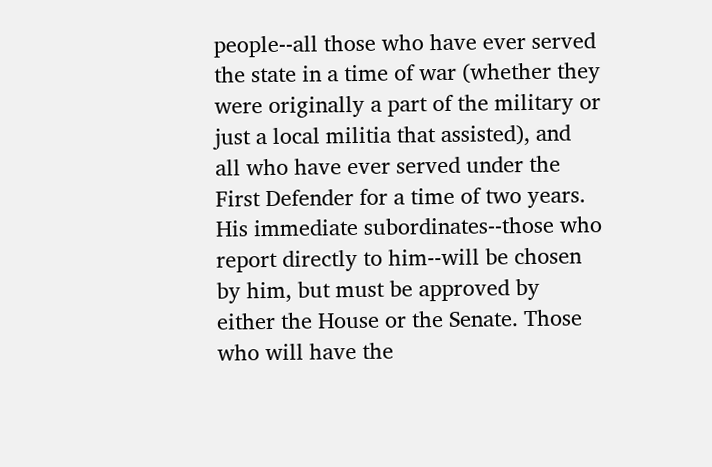people--all those who have ever served the state in a time of war (whether they were originally a part of the military or just a local militia that assisted), and all who have ever served under the First Defender for a time of two years. His immediate subordinates--those who report directly to him--will be chosen by him, but must be approved by either the House or the Senate. Those who will have the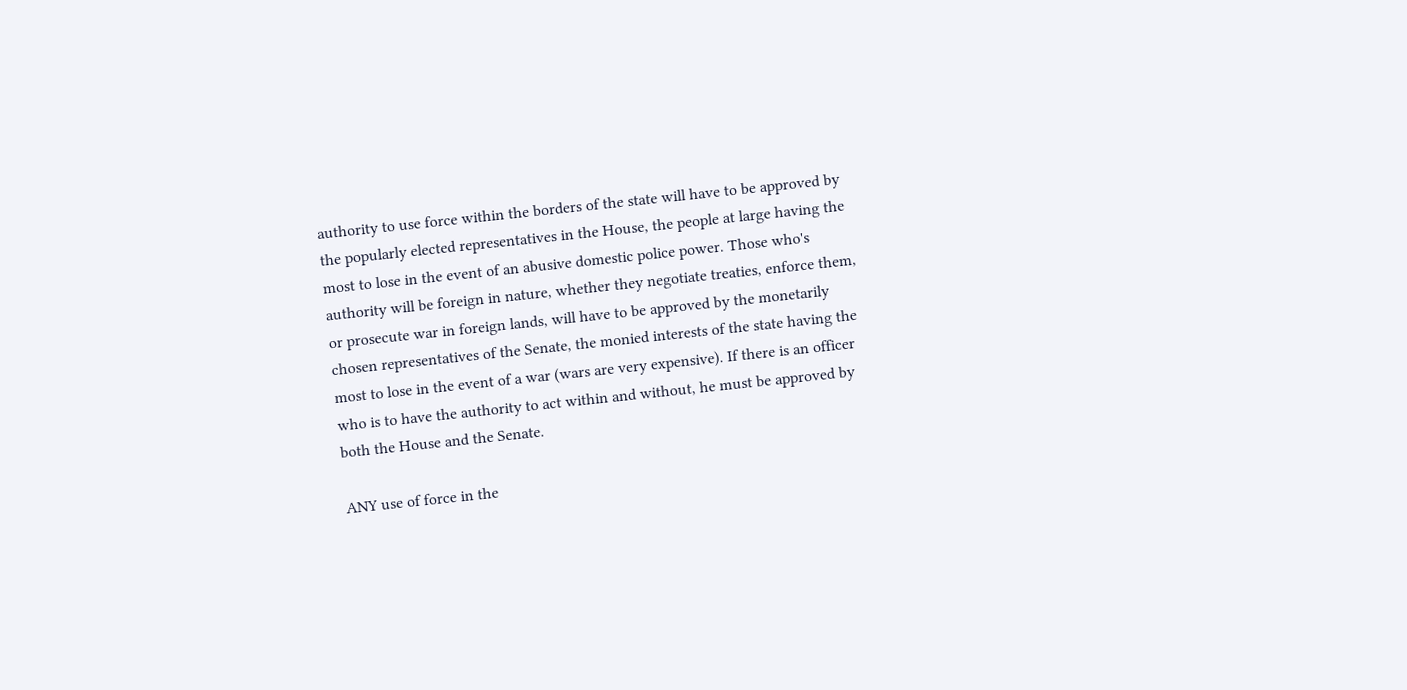authority to use force within the borders of the state will have to be approved by the popularly elected representatives in the House, the people at large having the most to lose in the event of an abusive domestic police power. Those who's authority will be foreign in nature, whether they negotiate treaties, enforce them, or prosecute war in foreign lands, will have to be approved by the monetarily chosen representatives of the Senate, the monied interests of the state having the most to lose in the event of a war (wars are very expensive). If there is an officer who is to have the authority to act within and without, he must be approved by both the House and the Senate.

ANY use of force in the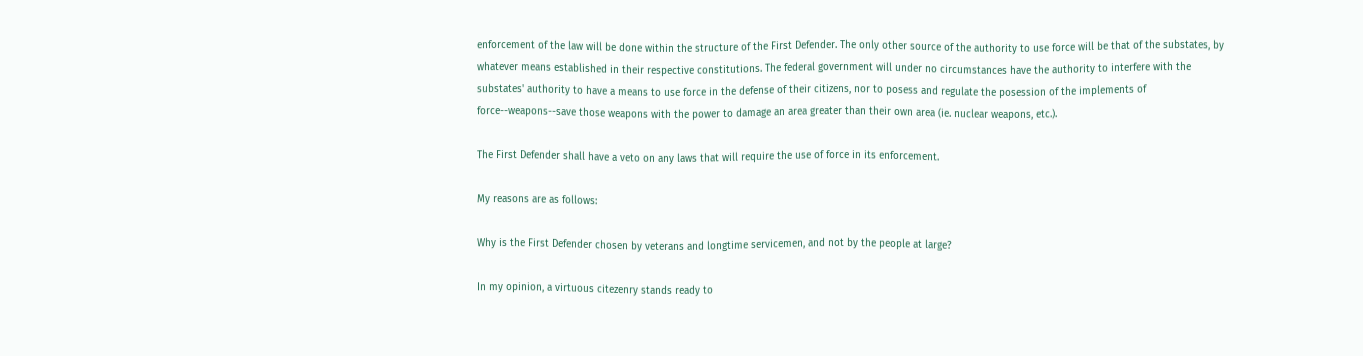enforcement of the law will be done within the structure of the First Defender. The only other source of the authority to use force will be that of the substates, by whatever means established in their respective constitutions. The federal government will under no circumstances have the authority to interfere with the substates' authority to have a means to use force in the defense of their citizens, nor to posess and regulate the posession of the implements of force--weapons--save those weapons with the power to damage an area greater than their own area (ie. nuclear weapons, etc.).

The First Defender shall have a veto on any laws that will require the use of force in its enforcement.

My reasons are as follows:

Why is the First Defender chosen by veterans and longtime servicemen, and not by the people at large?

In my opinion, a virtuous citezenry stands ready to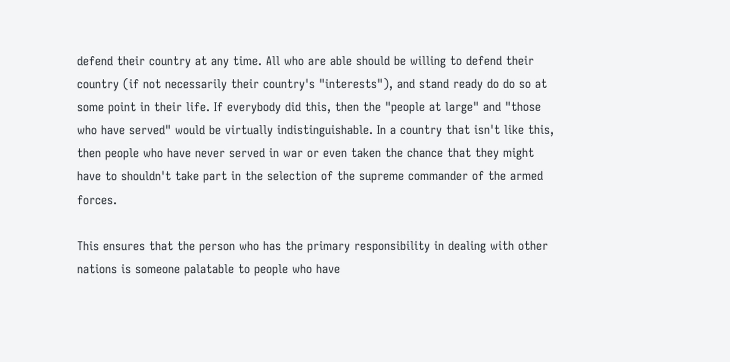defend their country at any time. All who are able should be willing to defend their country (if not necessarily their country's "interests"), and stand ready do do so at some point in their life. If everybody did this, then the "people at large" and "those who have served" would be virtually indistinguishable. In a country that isn't like this, then people who have never served in war or even taken the chance that they might have to shouldn't take part in the selection of the supreme commander of the armed forces.

This ensures that the person who has the primary responsibility in dealing with other nations is someone palatable to people who have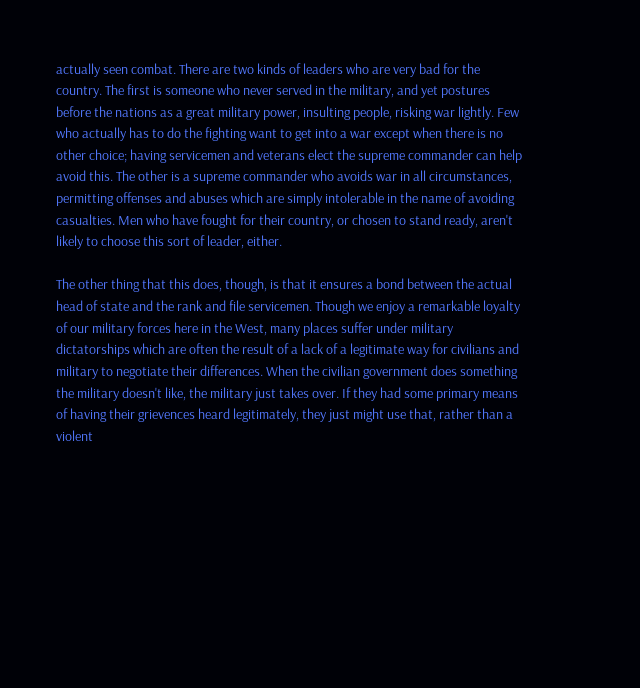actually seen combat. There are two kinds of leaders who are very bad for the country. The first is someone who never served in the military, and yet postures before the nations as a great military power, insulting people, risking war lightly. Few who actually has to do the fighting want to get into a war except when there is no other choice; having servicemen and veterans elect the supreme commander can help avoid this. The other is a supreme commander who avoids war in all circumstances, permitting offenses and abuses which are simply intolerable in the name of avoiding casualties. Men who have fought for their country, or chosen to stand ready, aren't likely to choose this sort of leader, either.

The other thing that this does, though, is that it ensures a bond between the actual head of state and the rank and file servicemen. Though we enjoy a remarkable loyalty of our military forces here in the West, many places suffer under military dictatorships which are often the result of a lack of a legitimate way for civilians and military to negotiate their differences. When the civilian government does something the military doesn't like, the military just takes over. If they had some primary means of having their grievences heard legitimately, they just might use that, rather than a violent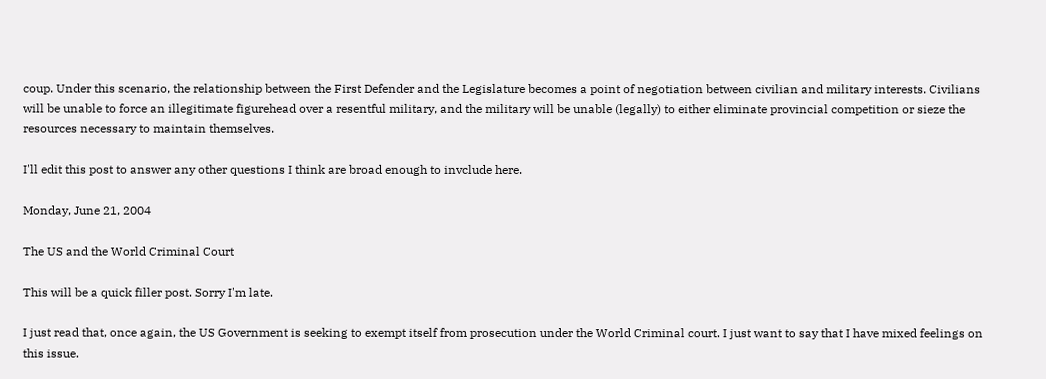coup. Under this scenario, the relationship between the First Defender and the Legislature becomes a point of negotiation between civilian and military interests. Civilians will be unable to force an illegitimate figurehead over a resentful military, and the military will be unable (legally) to either eliminate provincial competition or sieze the resources necessary to maintain themselves.

I'll edit this post to answer any other questions I think are broad enough to invclude here.

Monday, June 21, 2004

The US and the World Criminal Court

This will be a quick filler post. Sorry I'm late.

I just read that, once again, the US Government is seeking to exempt itself from prosecution under the World Criminal court. I just want to say that I have mixed feelings on this issue.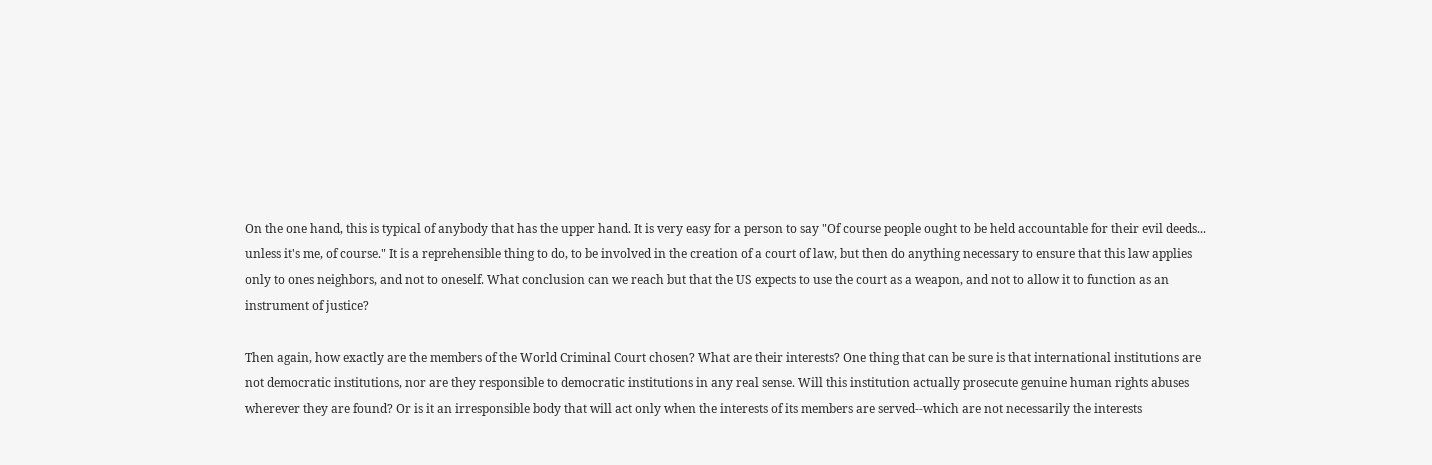On the one hand, this is typical of anybody that has the upper hand. It is very easy for a person to say "Of course people ought to be held accountable for their evil deeds... unless it's me, of course." It is a reprehensible thing to do, to be involved in the creation of a court of law, but then do anything necessary to ensure that this law applies only to ones neighbors, and not to oneself. What conclusion can we reach but that the US expects to use the court as a weapon, and not to allow it to function as an instrument of justice?

Then again, how exactly are the members of the World Criminal Court chosen? What are their interests? One thing that can be sure is that international institutions are not democratic institutions, nor are they responsible to democratic institutions in any real sense. Will this institution actually prosecute genuine human rights abuses wherever they are found? Or is it an irresponsible body that will act only when the interests of its members are served--which are not necessarily the interests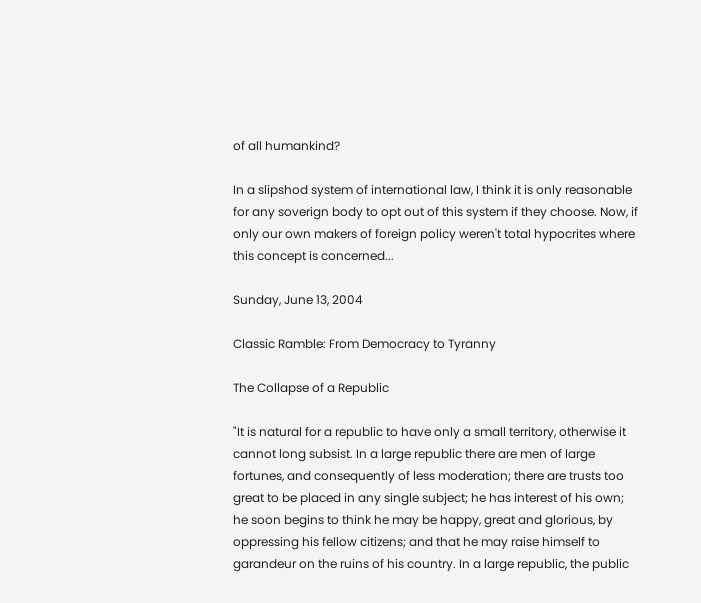of all humankind?

In a slipshod system of international law, I think it is only reasonable for any soverign body to opt out of this system if they choose. Now, if only our own makers of foreign policy weren't total hypocrites where this concept is concerned...

Sunday, June 13, 2004

Classic Ramble: From Democracy to Tyranny

The Collapse of a Republic

"It is natural for a republic to have only a small territory, otherwise it cannot long subsist. In a large republic there are men of large fortunes, and consequently of less moderation; there are trusts too great to be placed in any single subject; he has interest of his own; he soon begins to think he may be happy, great and glorious, by oppressing his fellow citizens; and that he may raise himself to garandeur on the ruins of his country. In a large republic, the public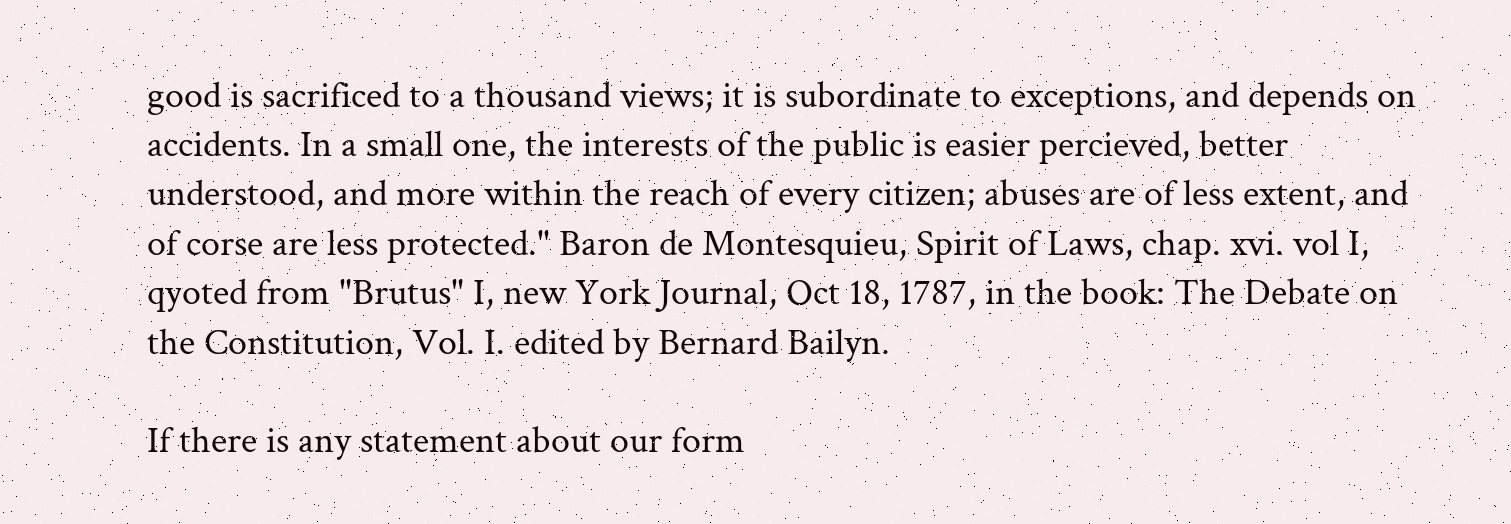good is sacrificed to a thousand views; it is subordinate to exceptions, and depends on accidents. In a small one, the interests of the public is easier percieved, better understood, and more within the reach of every citizen; abuses are of less extent, and of corse are less protected." Baron de Montesquieu, Spirit of Laws, chap. xvi. vol I, qyoted from "Brutus" I, new York Journal, Oct 18, 1787, in the book: The Debate on the Constitution, Vol. I. edited by Bernard Bailyn.

If there is any statement about our form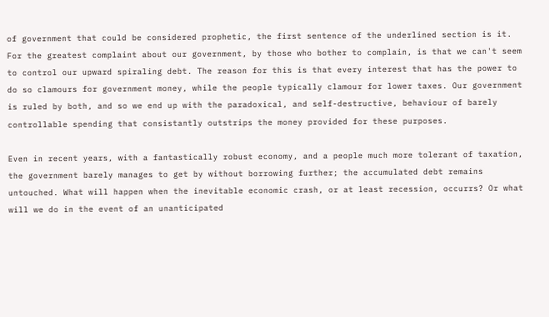of government that could be considered prophetic, the first sentence of the underlined section is it. For the greatest complaint about our government, by those who bother to complain, is that we can't seem to control our upward spiraling debt. The reason for this is that every interest that has the power to do so clamours for government money, while the people typically clamour for lower taxes. Our government is ruled by both, and so we end up with the paradoxical, and self-destructive, behaviour of barely controllable spending that consistantly outstrips the money provided for these purposes.

Even in recent years, with a fantastically robust economy, and a people much more tolerant of taxation, the government barely manages to get by without borrowing further; the accumulated debt remains untouched. What will happen when the inevitable economic crash, or at least recession, occurrs? Or what will we do in the event of an unanticipated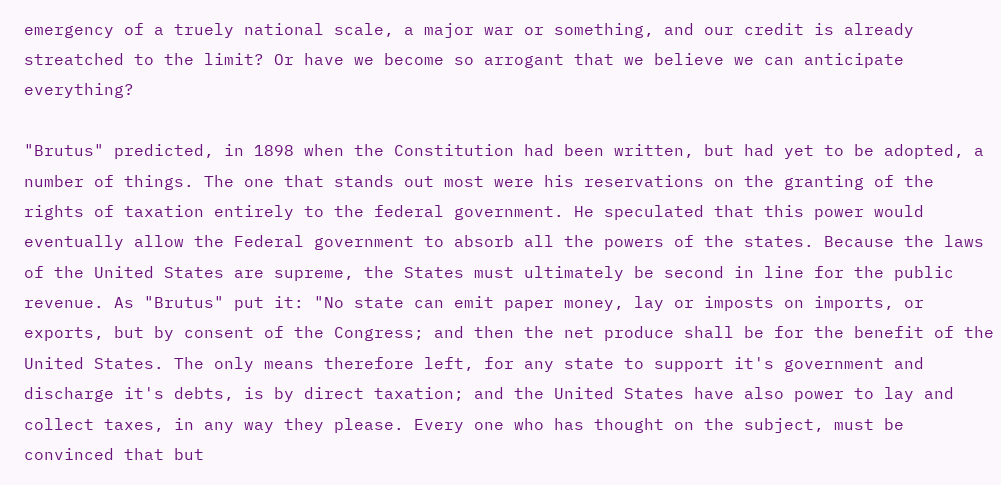emergency of a truely national scale, a major war or something, and our credit is already streatched to the limit? Or have we become so arrogant that we believe we can anticipate everything?

"Brutus" predicted, in 1898 when the Constitution had been written, but had yet to be adopted, a number of things. The one that stands out most were his reservations on the granting of the rights of taxation entirely to the federal government. He speculated that this power would eventually allow the Federal government to absorb all the powers of the states. Because the laws of the United States are supreme, the States must ultimately be second in line for the public revenue. As "Brutus" put it: "No state can emit paper money, lay or imposts on imports, or exports, but by consent of the Congress; and then the net produce shall be for the benefit of the United States. The only means therefore left, for any state to support it's government and discharge it's debts, is by direct taxation; and the United States have also power to lay and collect taxes, in any way they please. Every one who has thought on the subject, must be convinced that but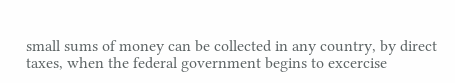small sums of money can be collected in any country, by direct taxes, when the federal government begins to excercise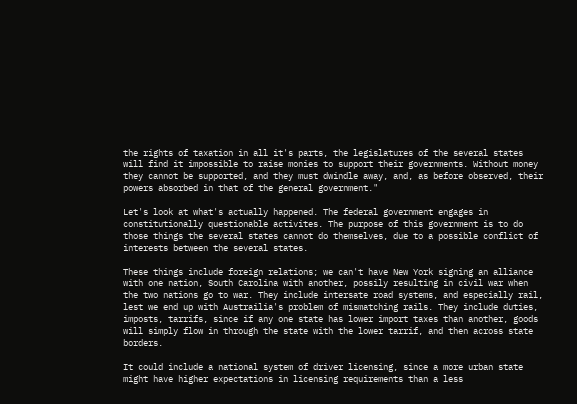the rights of taxation in all it's parts, the legislatures of the several states will find it impossible to raise monies to support their governments. Without money they cannot be supported, and they must dwindle away, and, as before observed, their powers absorbed in that of the general government."

Let's look at what's actually happened. The federal government engages in constitutionally questionable activites. The purpose of this government is to do those things the several states cannot do themselves, due to a possible conflict of interests between the several states.

These things include foreign relations; we can't have New York signing an alliance with one nation, South Carolina with another, possily resulting in civil war when the two nations go to war. They include intersate road systems, and especially rail, lest we end up with Austrailia's problem of mismatching rails. They include duties, imposts, tarrifs, since if any one state has lower import taxes than another, goods will simply flow in through the state with the lower tarrif, and then across state borders.

It could include a national system of driver licensing, since a more urban state might have higher expectations in licensing requirements than a less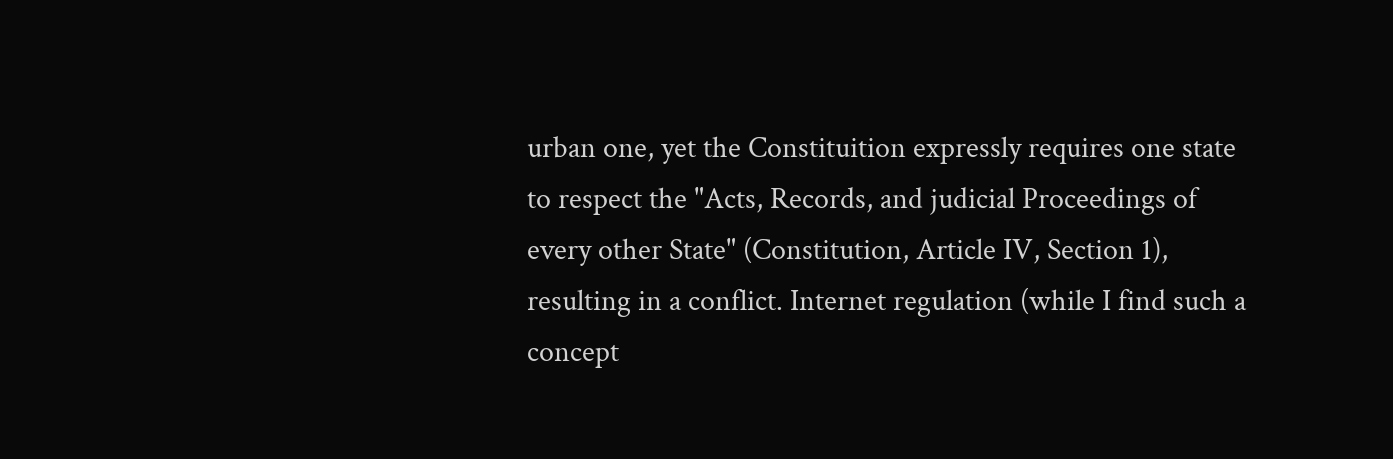urban one, yet the Constituition expressly requires one state to respect the "Acts, Records, and judicial Proceedings of every other State" (Constitution, Article IV, Section 1), resulting in a conflict. Internet regulation (while I find such a concept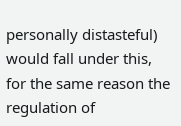personally distasteful) would fall under this, for the same reason the regulation of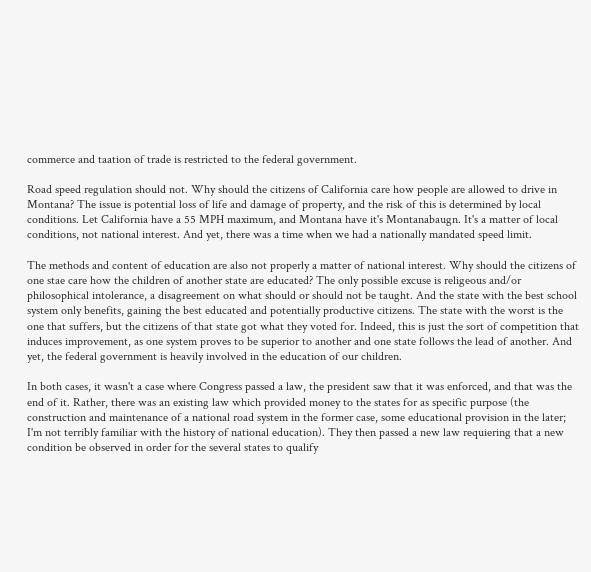commerce and taation of trade is restricted to the federal government.

Road speed regulation should not. Why should the citizens of California care how people are allowed to drive in Montana? The issue is potential loss of life and damage of property, and the risk of this is determined by local conditions. Let California have a 55 MPH maximum, and Montana have it's Montanabaugn. It's a matter of local conditions, not national interest. And yet, there was a time when we had a nationally mandated speed limit.

The methods and content of education are also not properly a matter of national interest. Why should the citizens of one stae care how the children of another state are educated? The only possible excuse is religeous and/or philosophical intolerance, a disagreement on what should or should not be taught. And the state with the best school system only benefits, gaining the best educated and potentially productive citizens. The state with the worst is the one that suffers, but the citizens of that state got what they voted for. Indeed, this is just the sort of competition that induces improvement, as one system proves to be superior to another and one state follows the lead of another. And yet, the federal government is heavily involved in the education of our children.

In both cases, it wasn't a case where Congress passed a law, the president saw that it was enforced, and that was the end of it. Rather, there was an existing law which provided money to the states for as specific purpose (the construction and maintenance of a national road system in the former case, some educational provision in the later; I'm not terribly familiar with the history of national education). They then passed a new law requiering that a new condition be observed in order for the several states to qualify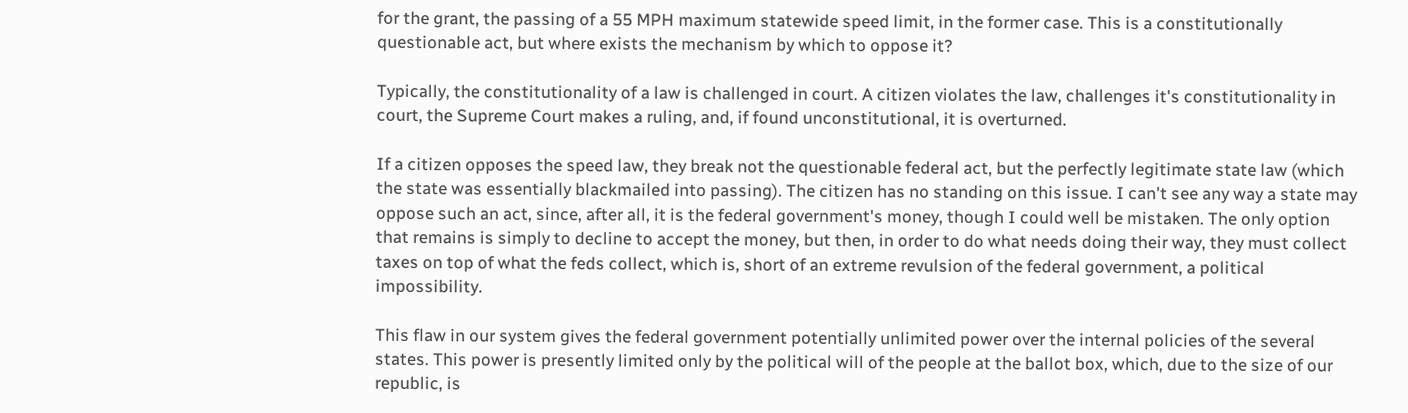for the grant, the passing of a 55 MPH maximum statewide speed limit, in the former case. This is a constitutionally questionable act, but where exists the mechanism by which to oppose it?

Typically, the constitutionality of a law is challenged in court. A citizen violates the law, challenges it's constitutionality in court, the Supreme Court makes a ruling, and, if found unconstitutional, it is overturned.

If a citizen opposes the speed law, they break not the questionable federal act, but the perfectly legitimate state law (which the state was essentially blackmailed into passing). The citizen has no standing on this issue. I can't see any way a state may oppose such an act, since, after all, it is the federal government's money, though I could well be mistaken. The only option that remains is simply to decline to accept the money, but then, in order to do what needs doing their way, they must collect taxes on top of what the feds collect, which is, short of an extreme revulsion of the federal government, a political impossibility.

This flaw in our system gives the federal government potentially unlimited power over the internal policies of the several states. This power is presently limited only by the political will of the people at the ballot box, which, due to the size of our republic, is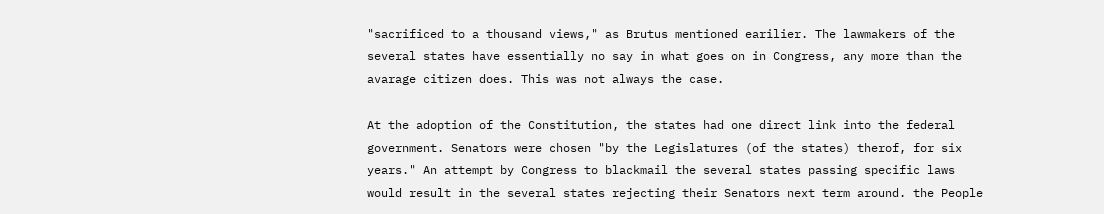"sacrificed to a thousand views," as Brutus mentioned earilier. The lawmakers of the several states have essentially no say in what goes on in Congress, any more than the avarage citizen does. This was not always the case.

At the adoption of the Constitution, the states had one direct link into the federal government. Senators were chosen "by the Legislatures (of the states) therof, for six years." An attempt by Congress to blackmail the several states passing specific laws would result in the several states rejecting their Senators next term around. the People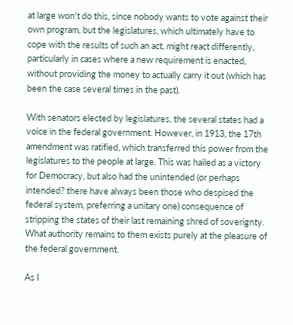at large won't do this, since nobody wants to vote against their own program, but the legislatures, which ultimately have to cope with the results of such an act, might react differently, particularly in cases where a new requirement is enacted, without providing the money to actually carry it out (which has been the case several times in the past).

With senators elected by legislatures, the several states had a voice in the federal government. However, in 1913, the 17th amendment was ratified, which transferred this power from the legislatures to the people at large. This was hailed as a victory for Democracy, but also had the unintended (or perhaps intended? there have always been those who despised the federal system, preferring a unitary one) consequence of stripping the states of their last remaining shred of soverignty. What authority remains to them exists purely at the pleasure of the federal government.

As I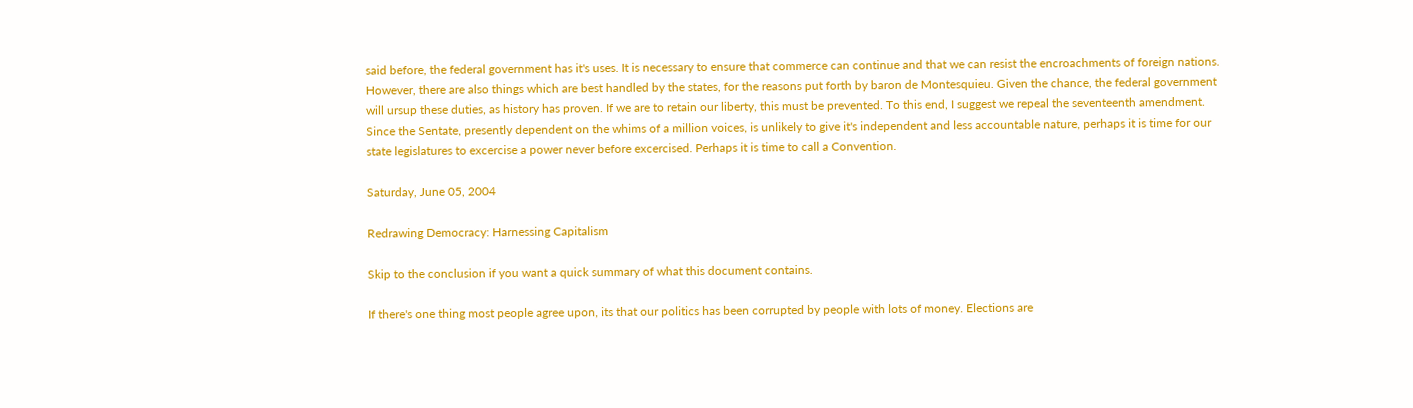said before, the federal government has it's uses. It is necessary to ensure that commerce can continue and that we can resist the encroachments of foreign nations. However, there are also things which are best handled by the states, for the reasons put forth by baron de Montesquieu. Given the chance, the federal government will ursup these duties, as history has proven. If we are to retain our liberty, this must be prevented. To this end, I suggest we repeal the seventeenth amendment. Since the Sentate, presently dependent on the whims of a million voices, is unlikely to give it's independent and less accountable nature, perhaps it is time for our state legislatures to excercise a power never before excercised. Perhaps it is time to call a Convention.

Saturday, June 05, 2004

Redrawing Democracy: Harnessing Capitalism

Skip to the conclusion if you want a quick summary of what this document contains.

If there's one thing most people agree upon, its that our politics has been corrupted by people with lots of money. Elections are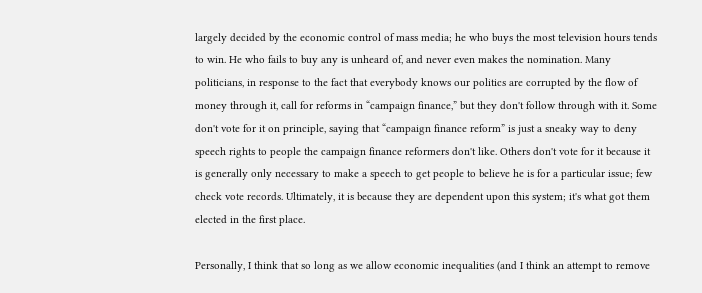largely decided by the economic control of mass media; he who buys the most television hours tends to win. He who fails to buy any is unheard of, and never even makes the nomination. Many politicians, in response to the fact that everybody knows our politics are corrupted by the flow of money through it, call for reforms in “campaign finance,” but they don't follow through with it. Some don't vote for it on principle, saying that “campaign finance reform” is just a sneaky way to deny speech rights to people the campaign finance reformers don't like. Others don't vote for it because it is generally only necessary to make a speech to get people to believe he is for a particular issue; few check vote records. Ultimately, it is because they are dependent upon this system; it's what got them elected in the first place.

Personally, I think that so long as we allow economic inequalities (and I think an attempt to remove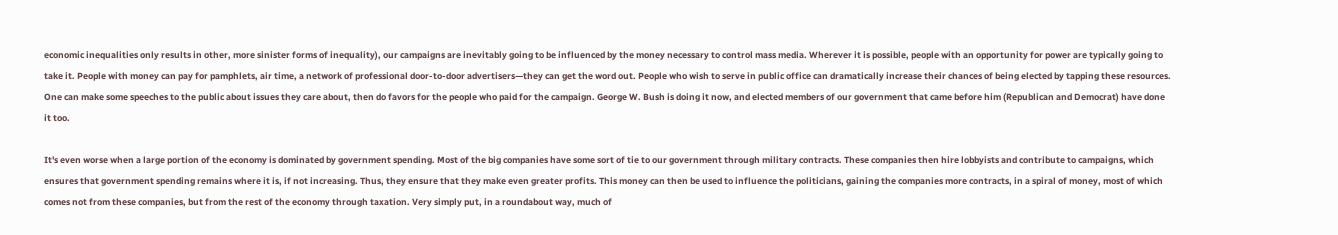economic inequalities only results in other, more sinister forms of inequality), our campaigns are inevitably going to be influenced by the money necessary to control mass media. Wherever it is possible, people with an opportunity for power are typically going to take it. People with money can pay for pamphlets, air time, a network of professional door-to-door advertisers—they can get the word out. People who wish to serve in public office can dramatically increase their chances of being elected by tapping these resources. One can make some speeches to the public about issues they care about, then do favors for the people who paid for the campaign. George W. Bush is doing it now, and elected members of our government that came before him (Republican and Democrat) have done it too.

It's even worse when a large portion of the economy is dominated by government spending. Most of the big companies have some sort of tie to our government through military contracts. These companies then hire lobbyists and contribute to campaigns, which ensures that government spending remains where it is, if not increasing. Thus, they ensure that they make even greater profits. This money can then be used to influence the politicians, gaining the companies more contracts, in a spiral of money, most of which comes not from these companies, but from the rest of the economy through taxation. Very simply put, in a roundabout way, much of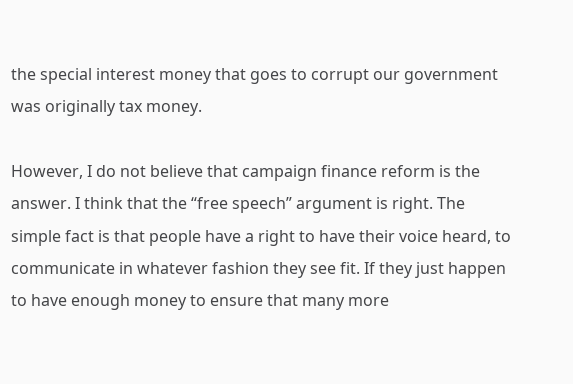the special interest money that goes to corrupt our government was originally tax money.

However, I do not believe that campaign finance reform is the answer. I think that the “free speech” argument is right. The simple fact is that people have a right to have their voice heard, to communicate in whatever fashion they see fit. If they just happen to have enough money to ensure that many more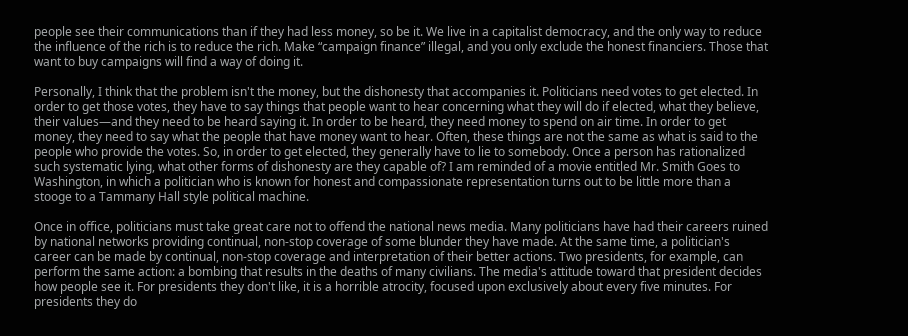people see their communications than if they had less money, so be it. We live in a capitalist democracy, and the only way to reduce the influence of the rich is to reduce the rich. Make “campaign finance” illegal, and you only exclude the honest financiers. Those that want to buy campaigns will find a way of doing it.

Personally, I think that the problem isn't the money, but the dishonesty that accompanies it. Politicians need votes to get elected. In order to get those votes, they have to say things that people want to hear concerning what they will do if elected, what they believe, their values—and they need to be heard saying it. In order to be heard, they need money to spend on air time. In order to get money, they need to say what the people that have money want to hear. Often, these things are not the same as what is said to the people who provide the votes. So, in order to get elected, they generally have to lie to somebody. Once a person has rationalized such systematic lying, what other forms of dishonesty are they capable of? I am reminded of a movie entitled Mr. Smith Goes to Washington, in which a politician who is known for honest and compassionate representation turns out to be little more than a stooge to a Tammany Hall style political machine.

Once in office, politicians must take great care not to offend the national news media. Many politicians have had their careers ruined by national networks providing continual, non-stop coverage of some blunder they have made. At the same time, a politician's career can be made by continual, non-stop coverage and interpretation of their better actions. Two presidents, for example, can perform the same action: a bombing that results in the deaths of many civilians. The media's attitude toward that president decides how people see it. For presidents they don't like, it is a horrible atrocity, focused upon exclusively about every five minutes. For presidents they do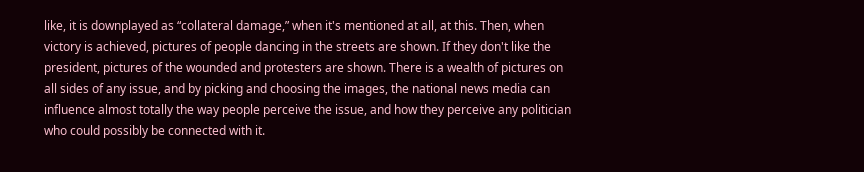like, it is downplayed as “collateral damage,” when it's mentioned at all, at this. Then, when victory is achieved, pictures of people dancing in the streets are shown. If they don't like the president, pictures of the wounded and protesters are shown. There is a wealth of pictures on all sides of any issue, and by picking and choosing the images, the national news media can influence almost totally the way people perceive the issue, and how they perceive any politician who could possibly be connected with it.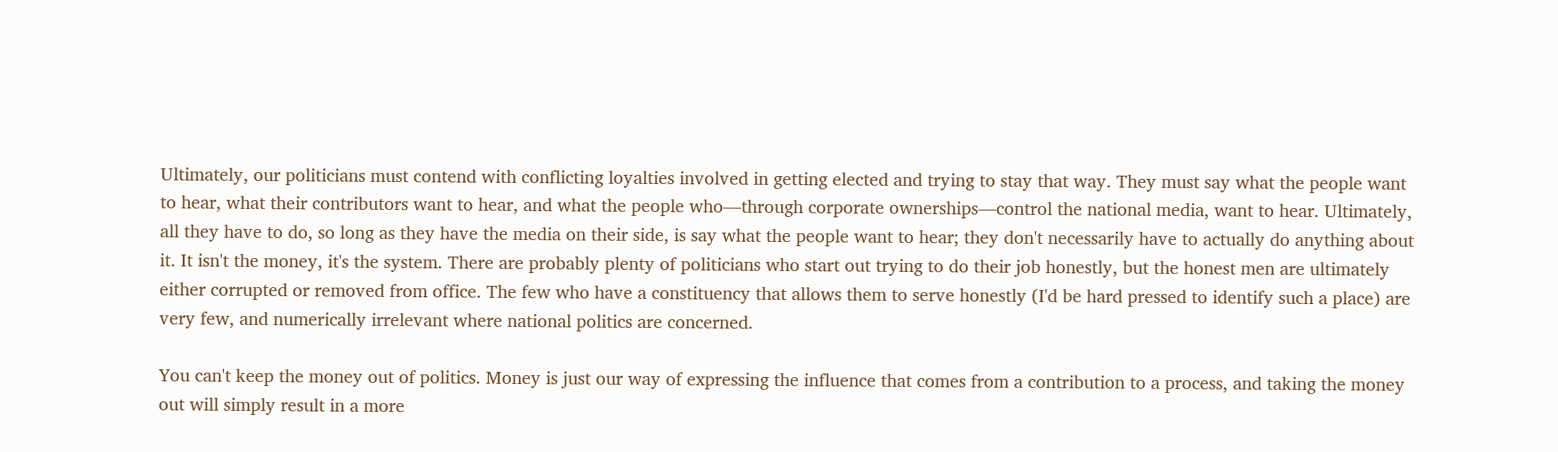Ultimately, our politicians must contend with conflicting loyalties involved in getting elected and trying to stay that way. They must say what the people want to hear, what their contributors want to hear, and what the people who—through corporate ownerships—control the national media, want to hear. Ultimately, all they have to do, so long as they have the media on their side, is say what the people want to hear; they don't necessarily have to actually do anything about it. It isn't the money, it's the system. There are probably plenty of politicians who start out trying to do their job honestly, but the honest men are ultimately either corrupted or removed from office. The few who have a constituency that allows them to serve honestly (I'd be hard pressed to identify such a place) are very few, and numerically irrelevant where national politics are concerned.

You can't keep the money out of politics. Money is just our way of expressing the influence that comes from a contribution to a process, and taking the money out will simply result in a more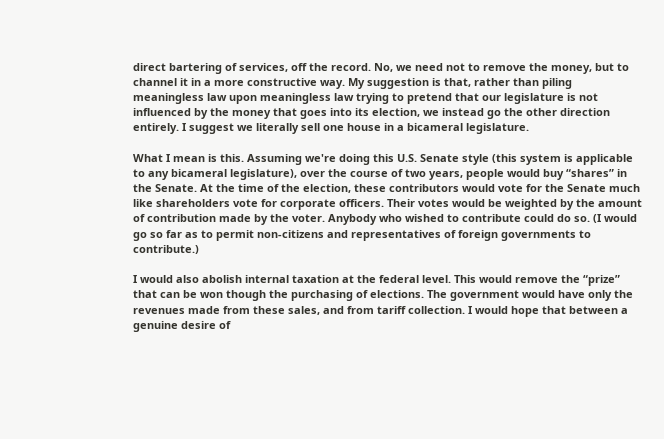direct bartering of services, off the record. No, we need not to remove the money, but to channel it in a more constructive way. My suggestion is that, rather than piling meaningless law upon meaningless law trying to pretend that our legislature is not influenced by the money that goes into its election, we instead go the other direction entirely. I suggest we literally sell one house in a bicameral legislature.

What I mean is this. Assuming we're doing this U.S. Senate style (this system is applicable to any bicameral legislature), over the course of two years, people would buy “shares” in the Senate. At the time of the election, these contributors would vote for the Senate much like shareholders vote for corporate officers. Their votes would be weighted by the amount of contribution made by the voter. Anybody who wished to contribute could do so. (I would go so far as to permit non-citizens and representatives of foreign governments to contribute.)

I would also abolish internal taxation at the federal level. This would remove the “prize” that can be won though the purchasing of elections. The government would have only the revenues made from these sales, and from tariff collection. I would hope that between a genuine desire of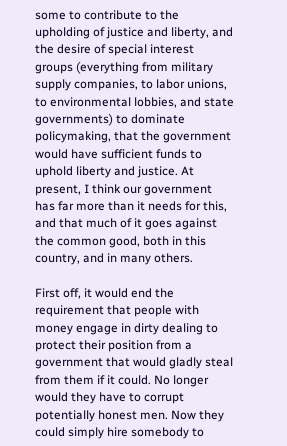some to contribute to the upholding of justice and liberty, and the desire of special interest groups (everything from military supply companies, to labor unions, to environmental lobbies, and state governments) to dominate policymaking, that the government would have sufficient funds to uphold liberty and justice. At present, I think our government has far more than it needs for this, and that much of it goes against the common good, both in this country, and in many others.

First off, it would end the requirement that people with money engage in dirty dealing to protect their position from a government that would gladly steal from them if it could. No longer would they have to corrupt potentially honest men. Now they could simply hire somebody to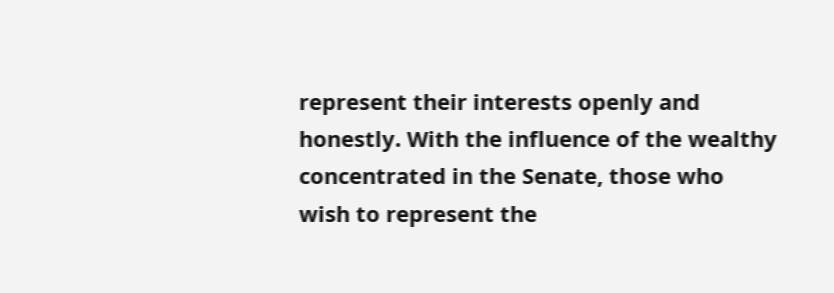represent their interests openly and honestly. With the influence of the wealthy concentrated in the Senate, those who wish to represent the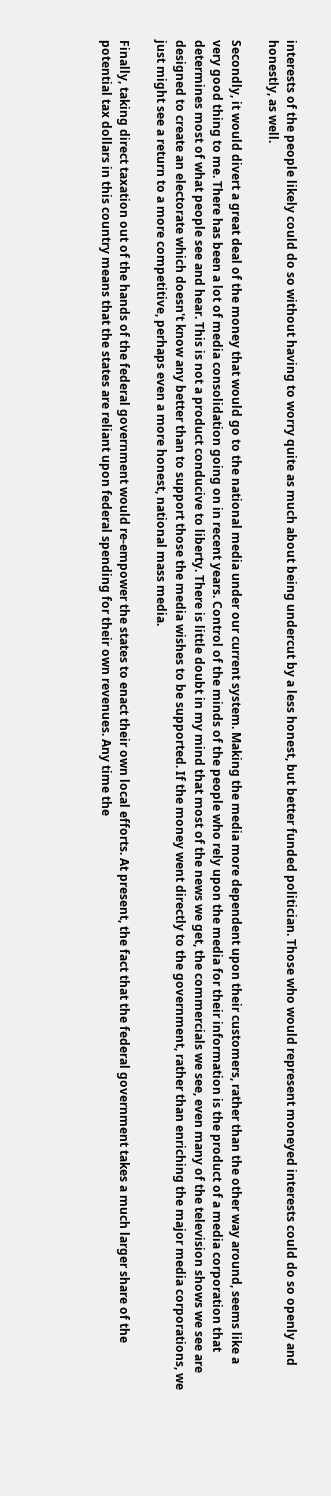interests of the people likely could do so without having to worry quite as much about being undercut by a less honest, but better funded politician. Those who would represent moneyed interests could do so openly and honestly, as well.

Secondly, it would divert a great deal of the money that would go to the national media under our current system. Making the media more dependent upon their customers, rather than the other way around, seems like a very good thing to me. There has been a lot of media consolidation going on in recent years. Control of the minds of the people who rely upon the media for their information is the product of a media corporation that determines most of what people see and hear. This is not a product conducive to liberty. There is little doubt in my mind that most of the news we get, the commercials we see, even many of the television shows we see are designed to create an electorate which doesn't know any better than to support those the media wishes to be supported. If the money went directly to the government, rather than enriching the major media corporations, we just might see a return to a more competitive, perhaps even a more honest, national mass media.

Finally, taking direct taxation out of the hands of the federal government would re-empower the states to enact their own local efforts. At present, the fact that the federal government takes a much larger share of the potential tax dollars in this country means that the states are reliant upon federal spending for their own revenues. Any time the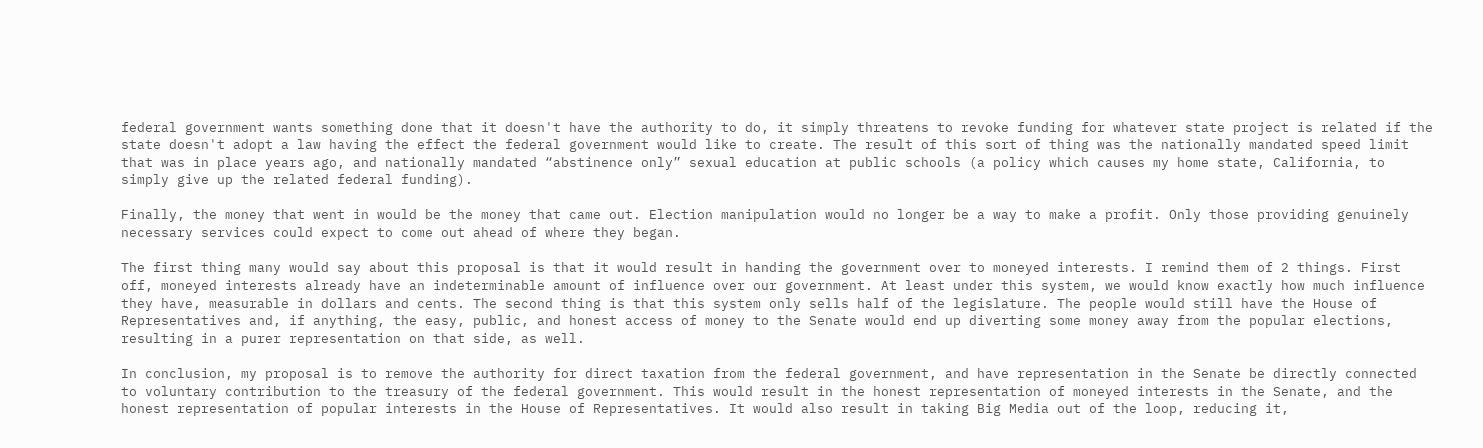federal government wants something done that it doesn't have the authority to do, it simply threatens to revoke funding for whatever state project is related if the state doesn't adopt a law having the effect the federal government would like to create. The result of this sort of thing was the nationally mandated speed limit that was in place years ago, and nationally mandated “abstinence only” sexual education at public schools (a policy which causes my home state, California, to simply give up the related federal funding).

Finally, the money that went in would be the money that came out. Election manipulation would no longer be a way to make a profit. Only those providing genuinely necessary services could expect to come out ahead of where they began.

The first thing many would say about this proposal is that it would result in handing the government over to moneyed interests. I remind them of 2 things. First off, moneyed interests already have an indeterminable amount of influence over our government. At least under this system, we would know exactly how much influence they have, measurable in dollars and cents. The second thing is that this system only sells half of the legislature. The people would still have the House of Representatives and, if anything, the easy, public, and honest access of money to the Senate would end up diverting some money away from the popular elections, resulting in a purer representation on that side, as well.

In conclusion, my proposal is to remove the authority for direct taxation from the federal government, and have representation in the Senate be directly connected to voluntary contribution to the treasury of the federal government. This would result in the honest representation of moneyed interests in the Senate, and the honest representation of popular interests in the House of Representatives. It would also result in taking Big Media out of the loop, reducing it,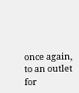once again, to an outlet for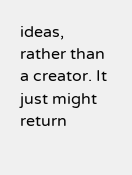ideas, rather than a creator. It just might return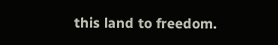this land to freedom.